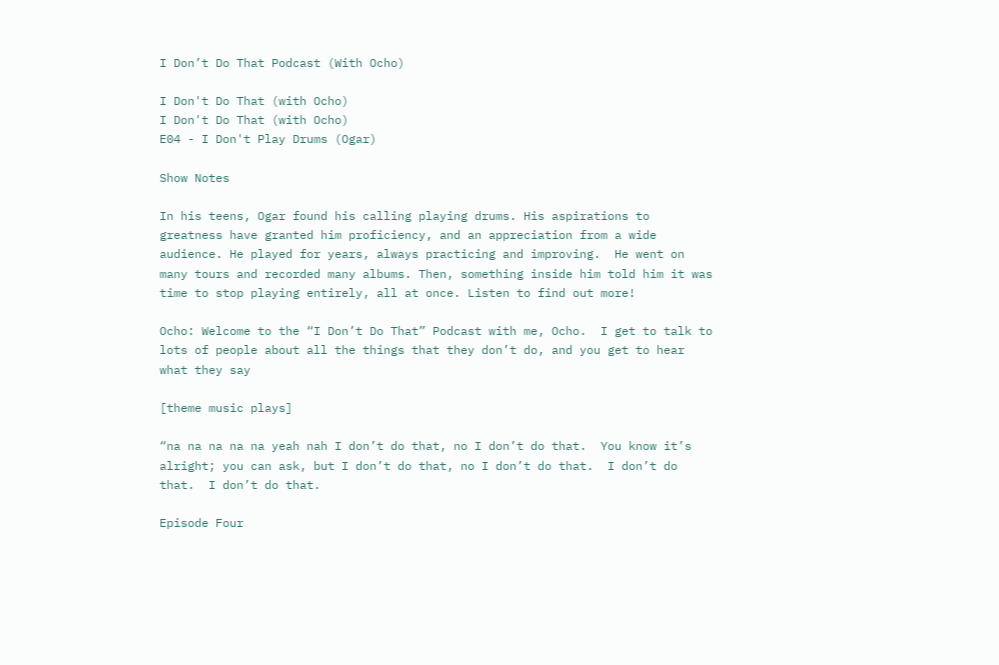I Don’t Do That Podcast (With Ocho)

I Don't Do That (with Ocho)
I Don't Do That (with Ocho)
E04 - I Don't Play Drums (Ogar)

Show Notes

In his teens, Ogar found his calling playing drums. His aspirations to greatness have granted him proficiency, and an appreciation from a wide audience. He played for years, always practicing and improving.  He went on many tours and recorded many albums. Then, something inside him told him it was time to stop playing entirely, all at once. Listen to find out more!

Ocho: Welcome to the “I Don’t Do That” Podcast with me, Ocho.  I get to talk to lots of people about all the things that they don’t do, and you get to hear what they say

[theme music plays]

“na na na na na yeah nah I don’t do that, no I don’t do that.  You know it’s alright; you can ask, but I don’t do that, no I don’t do that.  I don’t do that.  I don’t do that.

Episode Four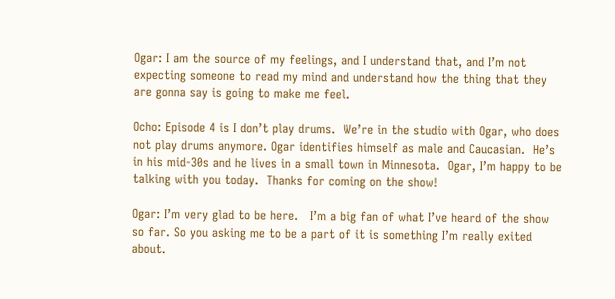Ogar: I am the source of my feelings, and I understand that, and I’m not expecting someone to read my mind and understand how the thing that they are gonna say is going to make me feel.

Ocho: Episode 4 is I don’t play drums.  We’re in the studio with Ogar, who does not play drums anymore. Ogar identifies himself as male and Caucasian.  He’s in his mid-30s and he lives in a small town in Minnesota.  Ogar, I’m happy to be talking with you today.  Thanks for coming on the show!

Ogar: I’m very glad to be here.   I’m a big fan of what I’ve heard of the show so far. So you asking me to be a part of it is something I’m really exited about.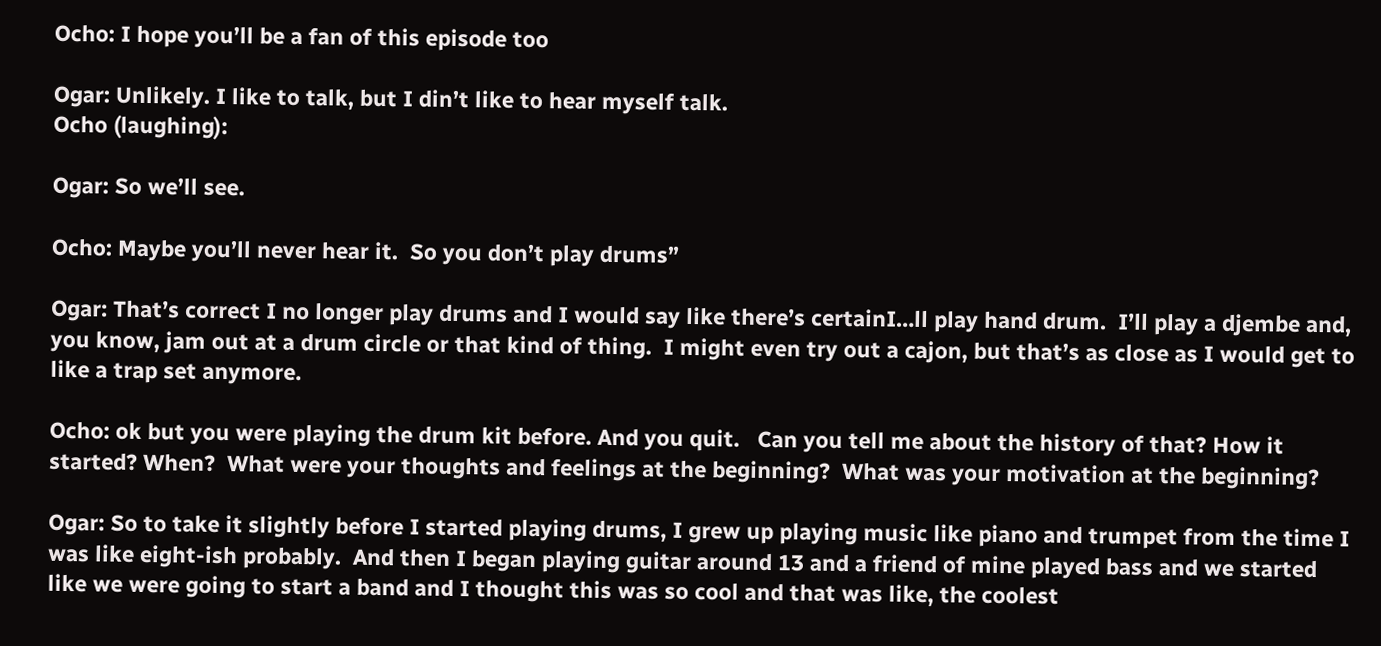Ocho: I hope you’ll be a fan of this episode too

Ogar: Unlikely. I like to talk, but I din’t like to hear myself talk.
Ocho (laughing):

Ogar: So we’ll see.

Ocho: Maybe you’ll never hear it.  So you don’t play drums”

Ogar: That’s correct I no longer play drums and I would say like there’s certainI…ll play hand drum.  I’ll play a djembe and, you know, jam out at a drum circle or that kind of thing.  I might even try out a cajon, but that’s as close as I would get to like a trap set anymore.

Ocho: ok but you were playing the drum kit before. And you quit.   Can you tell me about the history of that? How it started? When?  What were your thoughts and feelings at the beginning?  What was your motivation at the beginning?

Ogar: So to take it slightly before I started playing drums, I grew up playing music like piano and trumpet from the time I was like eight-ish probably.  And then I began playing guitar around 13 and a friend of mine played bass and we started like we were going to start a band and I thought this was so cool and that was like, the coolest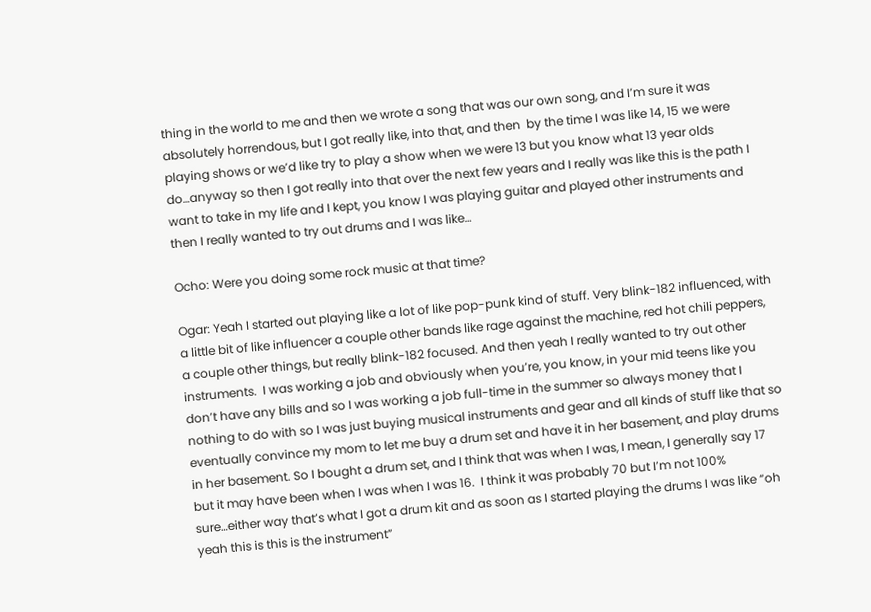thing in the world to me and then we wrote a song that was our own song, and I’m sure it was absolutely horrendous, but I got really like, into that, and then  by the time I was like 14, 15 we were playing shows or we’d like try to play a show when we were 13 but you know what 13 year olds do…anyway so then I got really into that over the next few years and I really was like this is the path I want to take in my life and I kept, you know I was playing guitar and played other instruments and then I really wanted to try out drums and I was like…

Ocho: Were you doing some rock music at that time?

Ogar: Yeah I started out playing like a lot of like pop-punk kind of stuff. Very blink-182 influenced, with a little bit of like influencer a couple other bands like rage against the machine, red hot chili peppers, a couple other things, but really blink-182 focused. And then yeah I really wanted to try out other instruments.  I was working a job and obviously when you’re, you know, in your mid teens like you don’t have any bills and so I was working a job full-time in the summer so always money that I nothing to do with so I was just buying musical instruments and gear and all kinds of stuff like that so eventually convince my mom to let me buy a drum set and have it in her basement, and play drums in her basement. So I bought a drum set, and I think that was when I was, I mean, I generally say 17 but it may have been when I was when I was 16.  I think it was probably 70 but I’m not 100% sure…either way that’s what I got a drum kit and as soon as I started playing the drums I was like “oh yeah this is this is the instrument”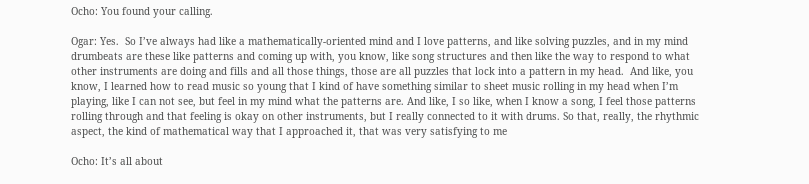Ocho: You found your calling.

Ogar: Yes.  So I’ve always had like a mathematically-oriented mind and I love patterns, and like solving puzzles, and in my mind drumbeats are these like patterns and coming up with, you know, like song structures and then like the way to respond to what other instruments are doing and fills and all those things, those are all puzzles that lock into a pattern in my head.  And like, you know, I learned how to read music so young that I kind of have something similar to sheet music rolling in my head when I’m playing, like I can not see, but feel in my mind what the patterns are. And like, I so like, when I know a song, I feel those patterns rolling through and that feeling is okay on other instruments, but I really connected to it with drums. So that, really, the rhythmic aspect, the kind of mathematical way that I approached it, that was very satisfying to me

Ocho: It’s all about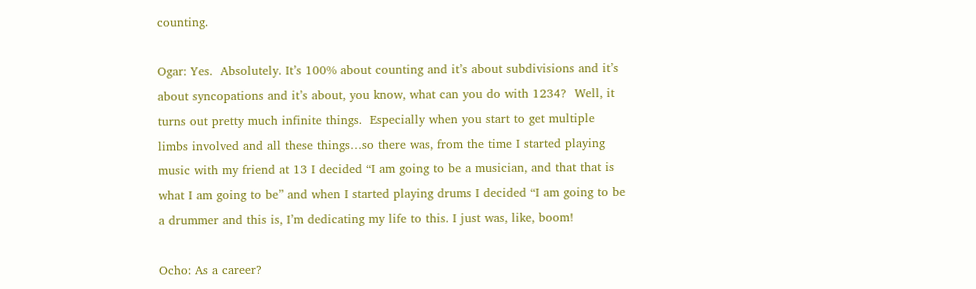counting.

Ogar: Yes.  Absolutely. It’s 100% about counting and it’s about subdivisions and it’s about syncopations and it’s about, you know, what can you do with 1234?  Well, it turns out pretty much infinite things.  Especially when you start to get multiple limbs involved and all these things…so there was, from the time I started playing music with my friend at 13 I decided “I am going to be a musician, and that that is what I am going to be” and when I started playing drums I decided “I am going to be a drummer and this is, I’m dedicating my life to this. I just was, like, boom!

Ocho: As a career?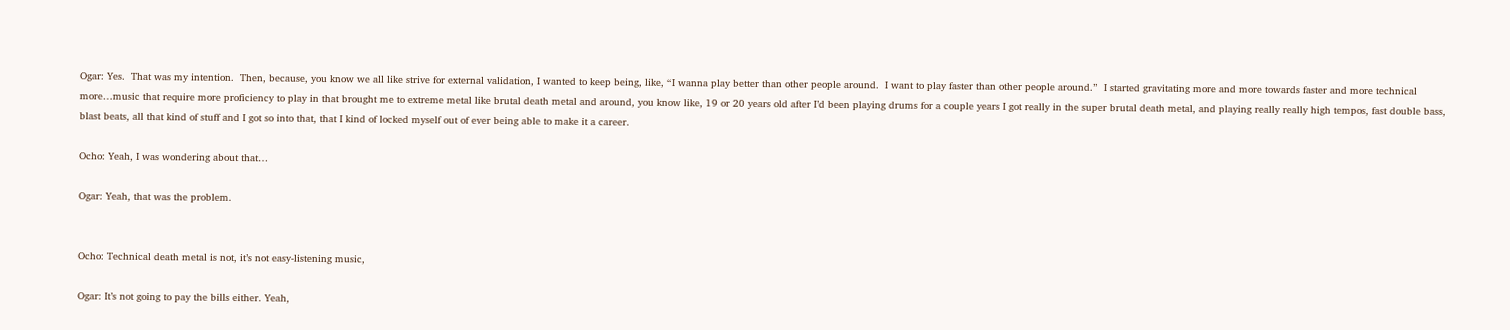Ogar: Yes.  That was my intention.  Then, because, you know we all like strive for external validation, I wanted to keep being, like, “I wanna play better than other people around.  I want to play faster than other people around.”  I started gravitating more and more towards faster and more technical more…music that require more proficiency to play in that brought me to extreme metal like brutal death metal and around, you know like, 19 or 20 years old after I’d been playing drums for a couple years I got really in the super brutal death metal, and playing really really high tempos, fast double bass, blast beats, all that kind of stuff and I got so into that, that I kind of locked myself out of ever being able to make it a career.

Ocho: Yeah, I was wondering about that…

Ogar: Yeah, that was the problem.


Ocho: Technical death metal is not, it’s not easy-listening music,

Ogar: It’s not going to pay the bills either. Yeah,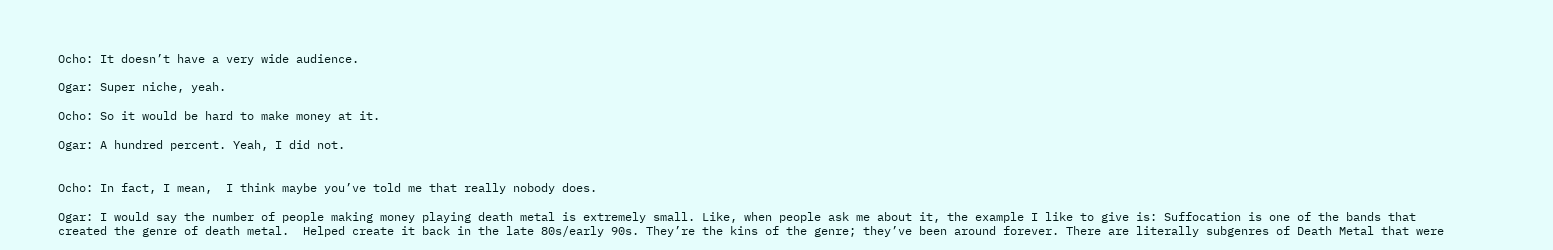Ocho: It doesn’t have a very wide audience.

Ogar: Super niche, yeah.

Ocho: So it would be hard to make money at it.

Ogar: A hundred percent. Yeah, I did not.


Ocho: In fact, I mean,  I think maybe you’ve told me that really nobody does.

Ogar: I would say the number of people making money playing death metal is extremely small. Like, when people ask me about it, the example I like to give is: Suffocation is one of the bands that created the genre of death metal.  Helped create it back in the late 80s/early 90s. They’re the kins of the genre; they’ve been around forever. There are literally subgenres of Death Metal that were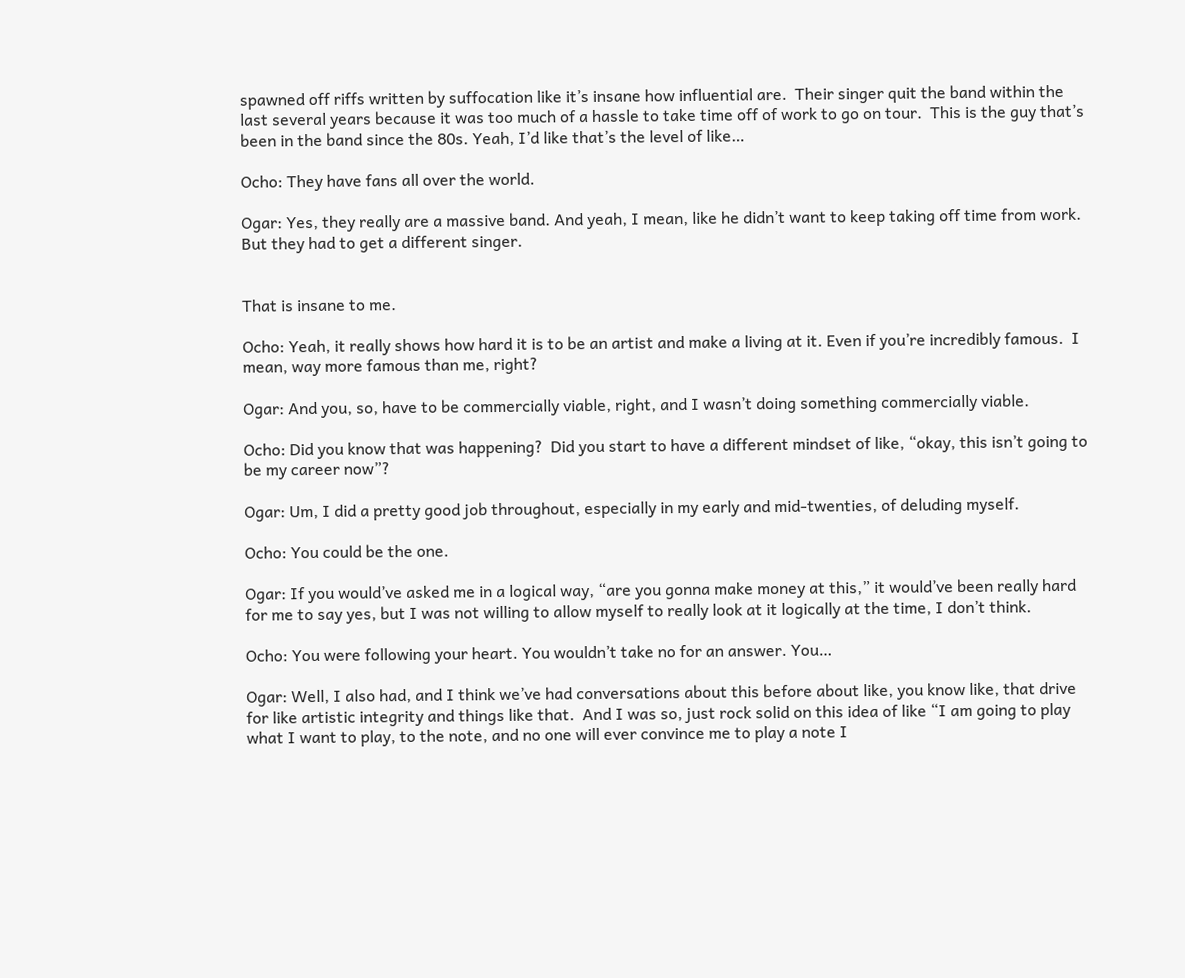spawned off riffs written by suffocation like it’s insane how influential are.  Their singer quit the band within the last several years because it was too much of a hassle to take time off of work to go on tour.  This is the guy that’s been in the band since the 80s. Yeah, I’d like that’s the level of like…

Ocho: They have fans all over the world.

Ogar: Yes, they really are a massive band. And yeah, I mean, like he didn’t want to keep taking off time from work.  But they had to get a different singer.


That is insane to me.

Ocho: Yeah, it really shows how hard it is to be an artist and make a living at it. Even if you’re incredibly famous.  I mean, way more famous than me, right?

Ogar: And you, so, have to be commercially viable, right, and I wasn’t doing something commercially viable.

Ocho: Did you know that was happening?  Did you start to have a different mindset of like, “okay, this isn’t going to be my career now”?

Ogar: Um, I did a pretty good job throughout, especially in my early and mid-twenties, of deluding myself.

Ocho: You could be the one.

Ogar: If you would’ve asked me in a logical way, “are you gonna make money at this,” it would’ve been really hard for me to say yes, but I was not willing to allow myself to really look at it logically at the time, I don’t think.

Ocho: You were following your heart. You wouldn’t take no for an answer. You…

Ogar: Well, I also had, and I think we’ve had conversations about this before about like, you know like, that drive for like artistic integrity and things like that.  And I was so, just rock solid on this idea of like “I am going to play what I want to play, to the note, and no one will ever convince me to play a note I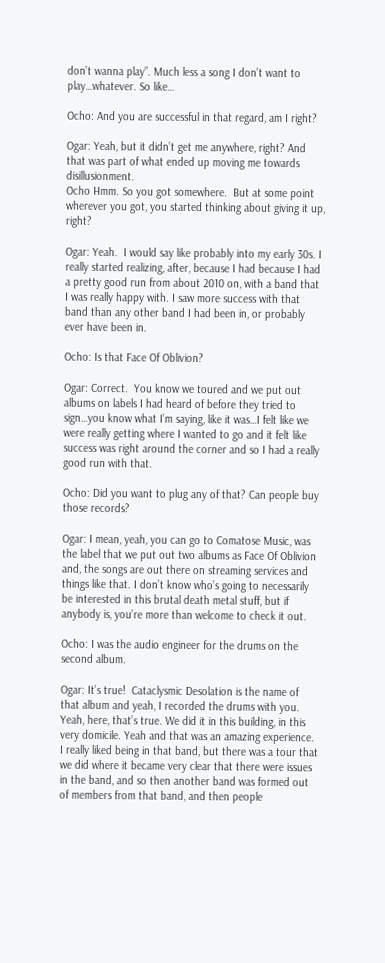don’t wanna play”. Much less a song I don’t want to play…whatever. So like…

Ocho: And you are successful in that regard, am I right?

Ogar: Yeah, but it didn’t get me anywhere, right? And that was part of what ended up moving me towards disillusionment.
Ocho Hmm. So you got somewhere.  But at some point wherever you got, you started thinking about giving it up, right?

Ogar: Yeah.  I would say like probably into my early 30s. I really started realizing, after, because I had because I had a pretty good run from about 2010 on, with a band that I was really happy with. I saw more success with that band than any other band I had been in, or probably ever have been in.

Ocho: Is that Face Of Oblivion?

Ogar: Correct.  You know we toured and we put out albums on labels I had heard of before they tried to sign…you know what I’m saying, like it was…I felt like we were really getting where I wanted to go and it felt like success was right around the corner and so I had a really good run with that.

Ocho: Did you want to plug any of that? Can people buy those records?

Ogar: I mean, yeah, you can go to Comatose Music, was the label that we put out two albums as Face Of Oblivion and, the songs are out there on streaming services and things like that. I don’t know who’s going to necessarily be interested in this brutal death metal stuff, but if anybody is, you’re more than welcome to check it out.

Ocho: I was the audio engineer for the drums on the second album.

Ogar: It’s true!  Cataclysmic Desolation is the name of that album and yeah, I recorded the drums with you. Yeah, here, that’s true. We did it in this building, in this very domicile. Yeah and that was an amazing experience.  I really liked being in that band, but there was a tour that we did where it became very clear that there were issues in the band, and so then another band was formed out of members from that band, and then people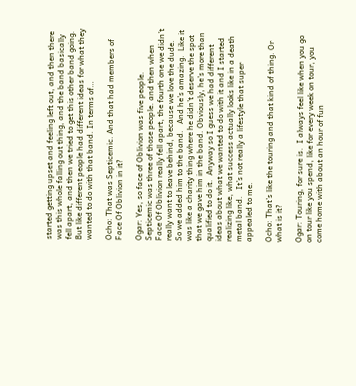started getting upset and feeling left out, and then there was this whole falling out thing, and the band basically fell apart, and then we tried to get this other band going. But like different people had different ideas for what they wanted to do with that band. In terms of…

Ocho: That was Septicemic. And that had members of Face Of Oblivion in it?

Ogar: Yes, so face of Oblivion was five people.  Septicemic was three of those people. and then when Face Of Oblivion really fell apart, the fourth one we didn’t really want to leave behind, because we love the dude.   So we added him to the band.   And he’s amazing.  Like it was like a charity thing where he didn’t deserve the spot that we gave him in the band. Obviously, he’s more than qualified to do it.  Anyway so I guess we had different ideas about what we wanted to do with it and I started realizing like, what success actually looks like in a death metal band.   It’s not really a lifestyle that super appealed to me.

Ocho: That’s like the touring and that kind of thing. Or what is it?

Ogar: Touring, for sure is.  I always feel like when you go on tour like you spend, like for every week on tour, you come home with about an hour of fun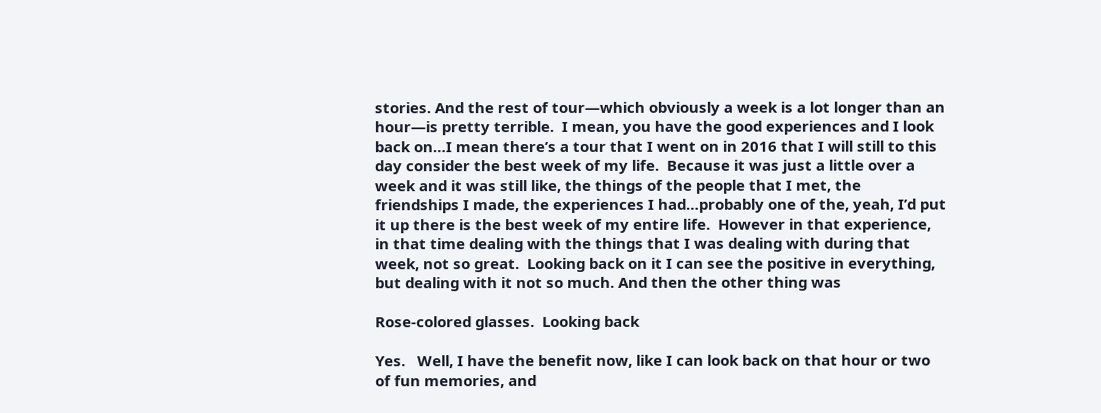stories. And the rest of tour—which obviously a week is a lot longer than an hour—is pretty terrible.  I mean, you have the good experiences and I look back on…I mean there’s a tour that I went on in 2016 that I will still to this day consider the best week of my life.  Because it was just a little over a week and it was still like, the things of the people that I met, the friendships I made, the experiences I had…probably one of the, yeah, I’d put it up there is the best week of my entire life.  However in that experience, in that time dealing with the things that I was dealing with during that week, not so great.  Looking back on it I can see the positive in everything, but dealing with it not so much. And then the other thing was

Rose-colored glasses.  Looking back

Yes.   Well, I have the benefit now, like I can look back on that hour or two of fun memories, and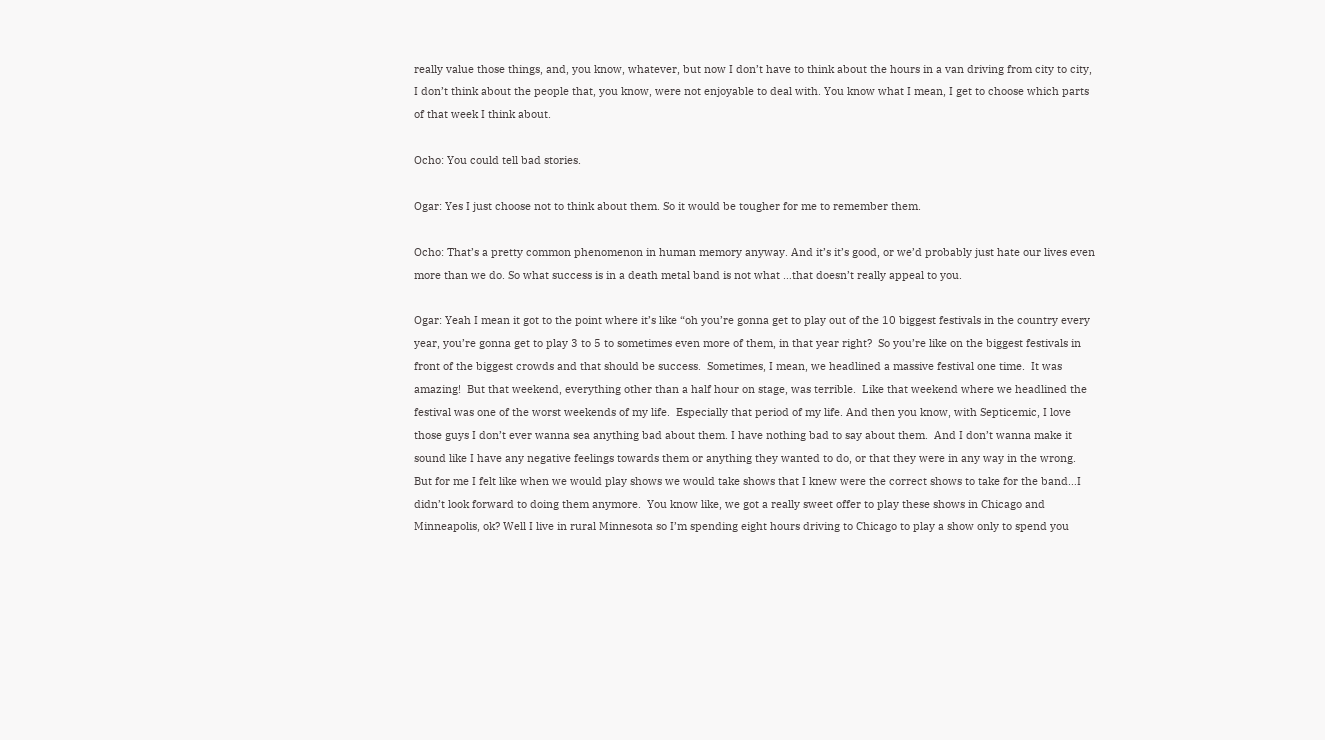really value those things, and, you know, whatever, but now I don’t have to think about the hours in a van driving from city to city, I don’t think about the people that, you know, were not enjoyable to deal with. You know what I mean, I get to choose which parts of that week I think about.

Ocho: You could tell bad stories.

Ogar: Yes I just choose not to think about them. So it would be tougher for me to remember them.

Ocho: That’s a pretty common phenomenon in human memory anyway. And it’s it’s good, or we’d probably just hate our lives even more than we do. So what success is in a death metal band is not what …that doesn’t really appeal to you.

Ogar: Yeah I mean it got to the point where it’s like “oh you’re gonna get to play out of the 10 biggest festivals in the country every year, you’re gonna get to play 3 to 5 to sometimes even more of them, in that year right?  So you’re like on the biggest festivals in front of the biggest crowds and that should be success.  Sometimes, I mean, we headlined a massive festival one time.  It was amazing!  But that weekend, everything other than a half hour on stage, was terrible.  Like that weekend where we headlined the festival was one of the worst weekends of my life.  Especially that period of my life. And then you know, with Septicemic, I love those guys I don’t ever wanna sea anything bad about them. I have nothing bad to say about them.  And I don’t wanna make it sound like I have any negative feelings towards them or anything they wanted to do, or that they were in any way in the wrong.  But for me I felt like when we would play shows we would take shows that I knew were the correct shows to take for the band…I didn’t look forward to doing them anymore.  You know like, we got a really sweet offer to play these shows in Chicago and Minneapolis, ok? Well I live in rural Minnesota so I’m spending eight hours driving to Chicago to play a show only to spend you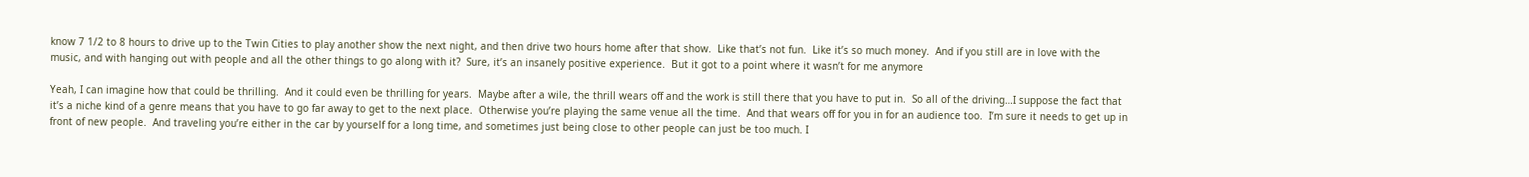know 7 1/2 to 8 hours to drive up to the Twin Cities to play another show the next night, and then drive two hours home after that show.  Like that’s not fun.  Like it’s so much money.  And if you still are in love with the music, and with hanging out with people and all the other things to go along with it?  Sure, it’s an insanely positive experience.  But it got to a point where it wasn’t for me anymore

Yeah, I can imagine how that could be thrilling.  And it could even be thrilling for years.  Maybe after a wile, the thrill wears off and the work is still there that you have to put in.  So all of the driving…I suppose the fact that it’s a niche kind of a genre means that you have to go far away to get to the next place.  Otherwise you’re playing the same venue all the time.  And that wears off for you in for an audience too.  I’m sure it needs to get up in front of new people.  And traveling you’re either in the car by yourself for a long time, and sometimes just being close to other people can just be too much. I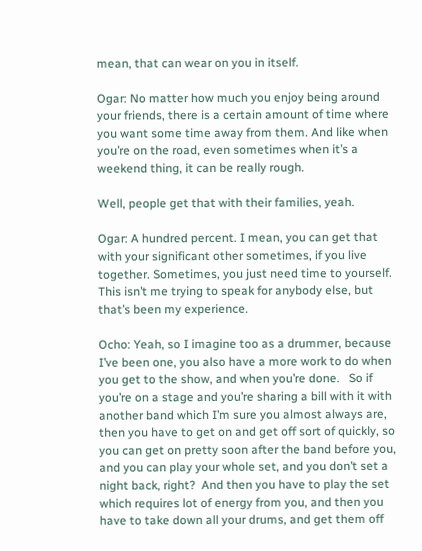mean, that can wear on you in itself.

Ogar: No matter how much you enjoy being around your friends, there is a certain amount of time where you want some time away from them. And like when you’re on the road, even sometimes when it’s a weekend thing, it can be really rough.

Well, people get that with their families, yeah.

Ogar: A hundred percent. I mean, you can get that with your significant other sometimes, if you live together. Sometimes, you just need time to yourself.   This isn’t me trying to speak for anybody else, but that’s been my experience.

Ocho: Yeah, so I imagine too as a drummer, because I’ve been one, you also have a more work to do when you get to the show, and when you’re done.   So if you’re on a stage and you’re sharing a bill with it with another band which I’m sure you almost always are, then you have to get on and get off sort of quickly, so you can get on pretty soon after the band before you, and you can play your whole set, and you don’t set a night back, right?  And then you have to play the set which requires lot of energy from you, and then you have to take down all your drums, and get them off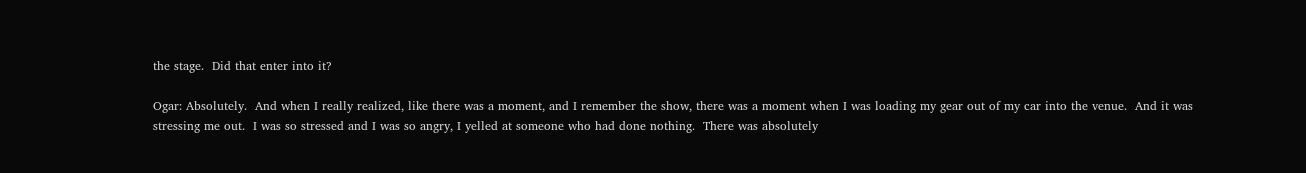the stage.  Did that enter into it?

Ogar: Absolutely.  And when I really realized, like there was a moment, and I remember the show, there was a moment when I was loading my gear out of my car into the venue.  And it was stressing me out.  I was so stressed and I was so angry, I yelled at someone who had done nothing.  There was absolutely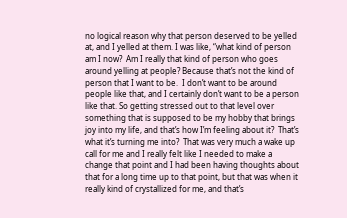no logical reason why that person deserved to be yelled at, and I yelled at them. I was like, “what kind of person am I now?  Am I really that kind of person who goes around yelling at people? Because that’s not the kind of person that I want to be.  I don’t want to be around people like that, and I certainly don’t want to be a person like that. So getting stressed out to that level over something that is supposed to be my hobby that brings joy into my life, and that’s how I’m feeling about it?  That’s what it’s turning me into?  That was very much a wake up call for me and I really felt like I needed to make a change that point and I had been having thoughts about that for a long time up to that point, but that was when it really kind of crystallized for me, and that’s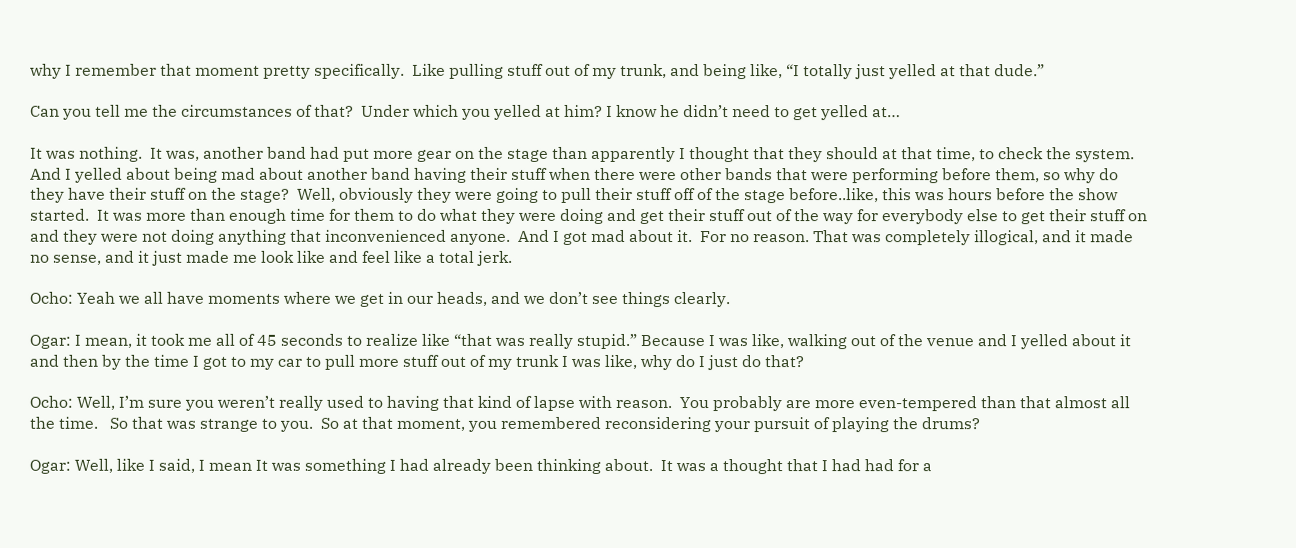why I remember that moment pretty specifically.  Like pulling stuff out of my trunk, and being like, “I totally just yelled at that dude.”

Can you tell me the circumstances of that?  Under which you yelled at him? I know he didn’t need to get yelled at…

It was nothing.  It was, another band had put more gear on the stage than apparently I thought that they should at that time, to check the system.  And I yelled about being mad about another band having their stuff when there were other bands that were performing before them, so why do they have their stuff on the stage?  Well, obviously they were going to pull their stuff off of the stage before..like, this was hours before the show started.  It was more than enough time for them to do what they were doing and get their stuff out of the way for everybody else to get their stuff on and they were not doing anything that inconvenienced anyone.  And I got mad about it.  For no reason. That was completely illogical, and it made no sense, and it just made me look like and feel like a total jerk.

Ocho: Yeah we all have moments where we get in our heads, and we don’t see things clearly.

Ogar: I mean, it took me all of 45 seconds to realize like “that was really stupid.” Because I was like, walking out of the venue and I yelled about it and then by the time I got to my car to pull more stuff out of my trunk I was like, why do I just do that?

Ocho: Well, I’m sure you weren’t really used to having that kind of lapse with reason.  You probably are more even-tempered than that almost all the time.   So that was strange to you.  So at that moment, you remembered reconsidering your pursuit of playing the drums?

Ogar: Well, like I said, I mean It was something I had already been thinking about.  It was a thought that I had had for a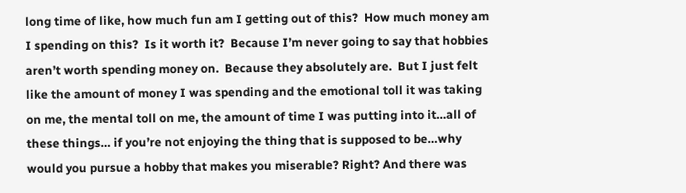long time of like, how much fun am I getting out of this?  How much money am I spending on this?  Is it worth it?  Because I’m never going to say that hobbies aren’t worth spending money on.  Because they absolutely are.  But I just felt like the amount of money I was spending and the emotional toll it was taking on me, the mental toll on me, the amount of time I was putting into it…all of these things… if you’re not enjoying the thing that is supposed to be…why would you pursue a hobby that makes you miserable? Right? And there was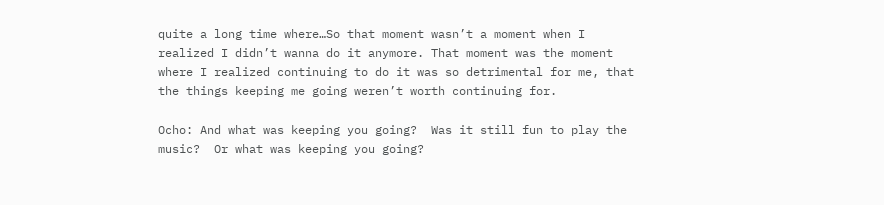quite a long time where…So that moment wasn’t a moment when I realized I didn’t wanna do it anymore. That moment was the moment where I realized continuing to do it was so detrimental for me, that the things keeping me going weren’t worth continuing for.

Ocho: And what was keeping you going?  Was it still fun to play the music?  Or what was keeping you going?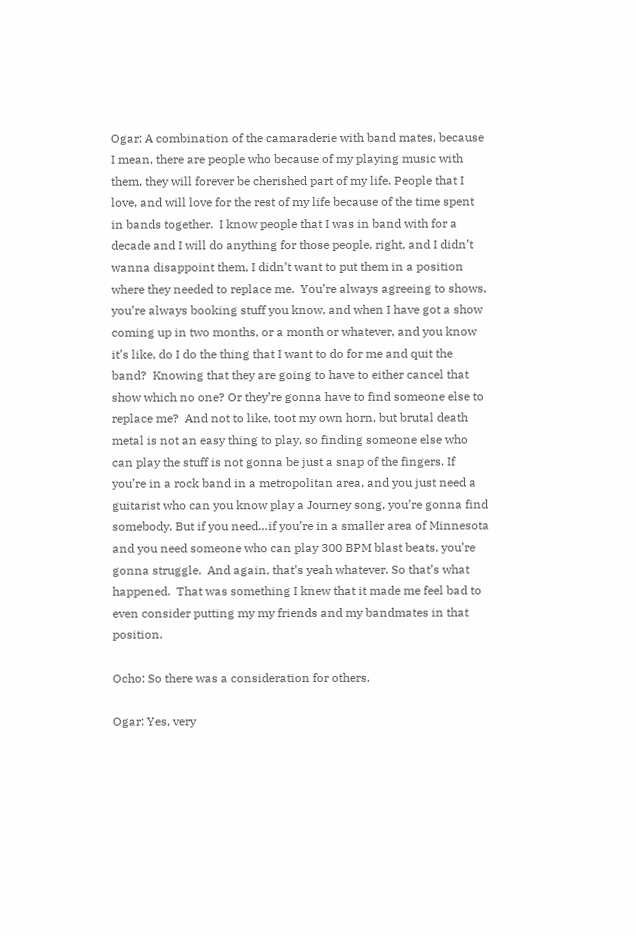Ogar: A combination of the camaraderie with band mates, because I mean, there are people who because of my playing music with them, they will forever be cherished part of my life. People that I love, and will love for the rest of my life because of the time spent in bands together.  I know people that I was in band with for a decade and I will do anything for those people, right, and I didn’t wanna disappoint them, I didn’t want to put them in a position where they needed to replace me.  You’re always agreeing to shows, you’re always booking stuff you know, and when I have got a show coming up in two months, or a month or whatever, and you know it’s like, do I do the thing that I want to do for me and quit the band?  Knowing that they are going to have to either cancel that show which no one? Or they’re gonna have to find someone else to replace me?  And not to like, toot my own horn, but brutal death metal is not an easy thing to play, so finding someone else who can play the stuff is not gonna be just a snap of the fingers. If you’re in a rock band in a metropolitan area, and you just need a guitarist who can you know play a Journey song, you’re gonna find somebody. But if you need…if you’re in a smaller area of Minnesota and you need someone who can play 300 BPM blast beats, you’re gonna struggle.  And again, that’s yeah whatever. So that’s what happened.  That was something I knew that it made me feel bad to even consider putting my my friends and my bandmates in that position.

Ocho: So there was a consideration for others.

Ogar: Yes, very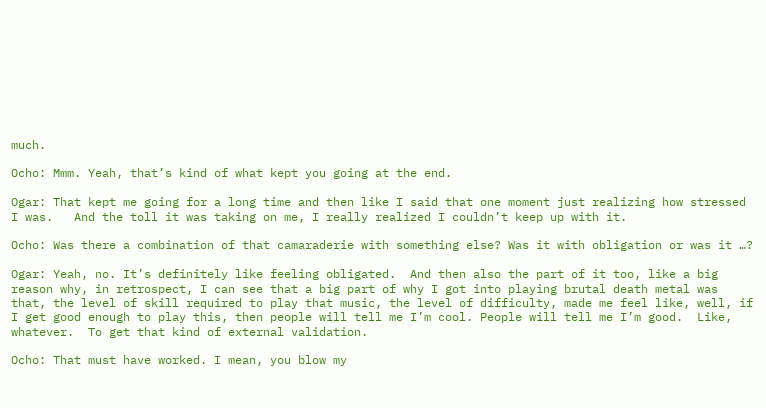much.

Ocho: Mmm. Yeah, that’s kind of what kept you going at the end.

Ogar: That kept me going for a long time and then like I said that one moment just realizing how stressed I was.   And the toll it was taking on me, I really realized I couldn’t keep up with it.

Ocho: Was there a combination of that camaraderie with something else? Was it with obligation or was it …?

Ogar: Yeah, no. It’s definitely like feeling obligated.  And then also the part of it too, like a big reason why, in retrospect, I can see that a big part of why I got into playing brutal death metal was that, the level of skill required to play that music, the level of difficulty, made me feel like, well, if I get good enough to play this, then people will tell me I’m cool. People will tell me I’m good.  Like, whatever.  To get that kind of external validation.

Ocho: That must have worked. I mean, you blow my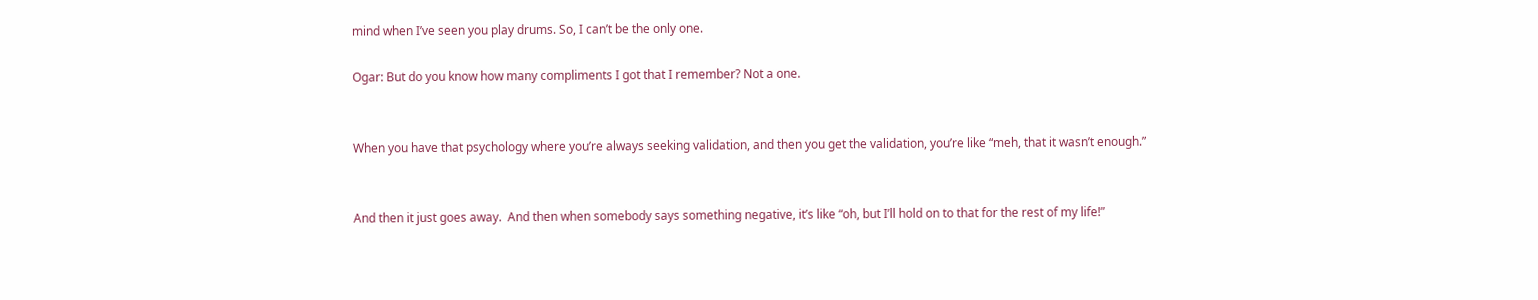mind when I’ve seen you play drums. So, I can’t be the only one.

Ogar: But do you know how many compliments I got that I remember? Not a one.


When you have that psychology where you’re always seeking validation, and then you get the validation, you’re like “meh, that it wasn’t enough.”


And then it just goes away.  And then when somebody says something negative, it’s like “oh, but I’ll hold on to that for the rest of my life!”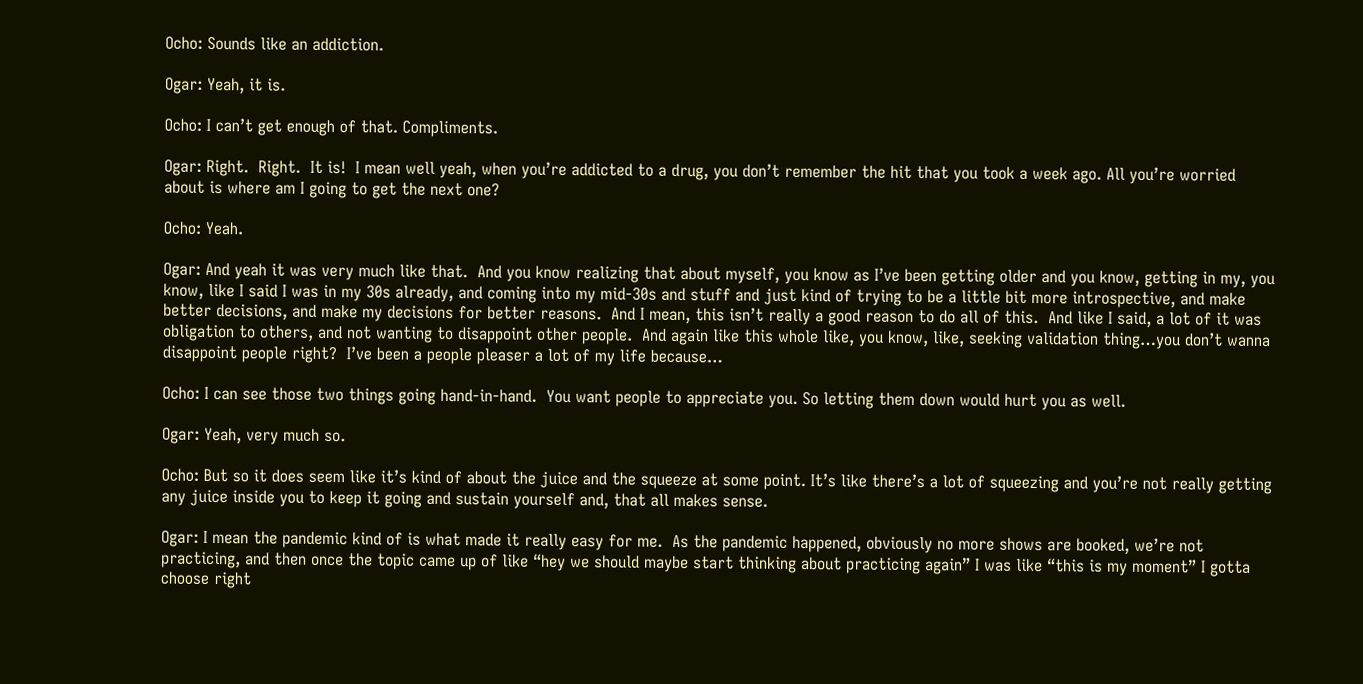Ocho: Sounds like an addiction.

Ogar: Yeah, it is.

Ocho: I can’t get enough of that. Compliments.

Ogar: Right.  Right.  It is!  I mean well yeah, when you’re addicted to a drug, you don’t remember the hit that you took a week ago. All you’re worried about is where am I going to get the next one?

Ocho: Yeah.

Ogar: And yeah it was very much like that.  And you know realizing that about myself, you know as I’ve been getting older and you know, getting in my, you know, like I said I was in my 30s already, and coming into my mid-30s and stuff and just kind of trying to be a little bit more introspective, and make better decisions, and make my decisions for better reasons.  And I mean, this isn’t really a good reason to do all of this.  And like I said, a lot of it was obligation to others, and not wanting to disappoint other people.  And again like this whole like, you know, like, seeking validation thing…you don’t wanna disappoint people right?  I’ve been a people pleaser a lot of my life because…

Ocho: I can see those two things going hand-in-hand.  You want people to appreciate you. So letting them down would hurt you as well.

Ogar: Yeah, very much so.

Ocho: But so it does seem like it’s kind of about the juice and the squeeze at some point. It’s like there’s a lot of squeezing and you’re not really getting any juice inside you to keep it going and sustain yourself and, that all makes sense.

Ogar: I mean the pandemic kind of is what made it really easy for me.  As the pandemic happened, obviously no more shows are booked, we’re not practicing, and then once the topic came up of like “hey we should maybe start thinking about practicing again” I was like “this is my moment” I gotta choose right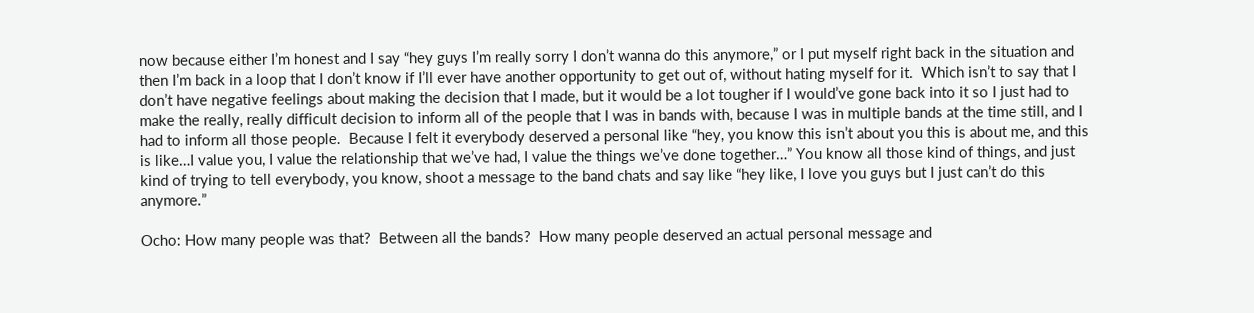now because either I’m honest and I say “hey guys I’m really sorry I don’t wanna do this anymore,” or I put myself right back in the situation and then I’m back in a loop that I don’t know if I’ll ever have another opportunity to get out of, without hating myself for it.  Which isn’t to say that I don’t have negative feelings about making the decision that I made, but it would be a lot tougher if I would’ve gone back into it so I just had to make the really, really difficult decision to inform all of the people that I was in bands with, because I was in multiple bands at the time still, and I had to inform all those people.  Because I felt it everybody deserved a personal like “hey, you know this isn’t about you this is about me, and this is like…I value you, I value the relationship that we’ve had, I value the things we’ve done together…” You know all those kind of things, and just kind of trying to tell everybody, you know, shoot a message to the band chats and say like “hey like, I love you guys but I just can’t do this anymore.”

Ocho: How many people was that?  Between all the bands?  How many people deserved an actual personal message and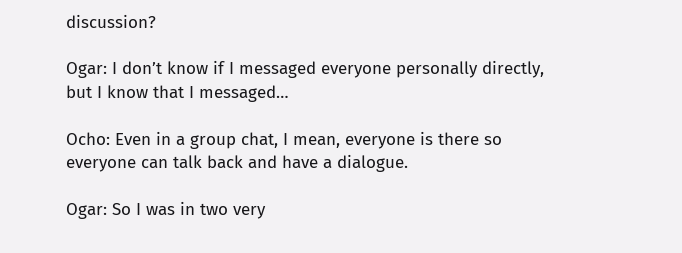discussion?

Ogar: I don’t know if I messaged everyone personally directly, but I know that I messaged…

Ocho: Even in a group chat, I mean, everyone is there so everyone can talk back and have a dialogue.

Ogar: So I was in two very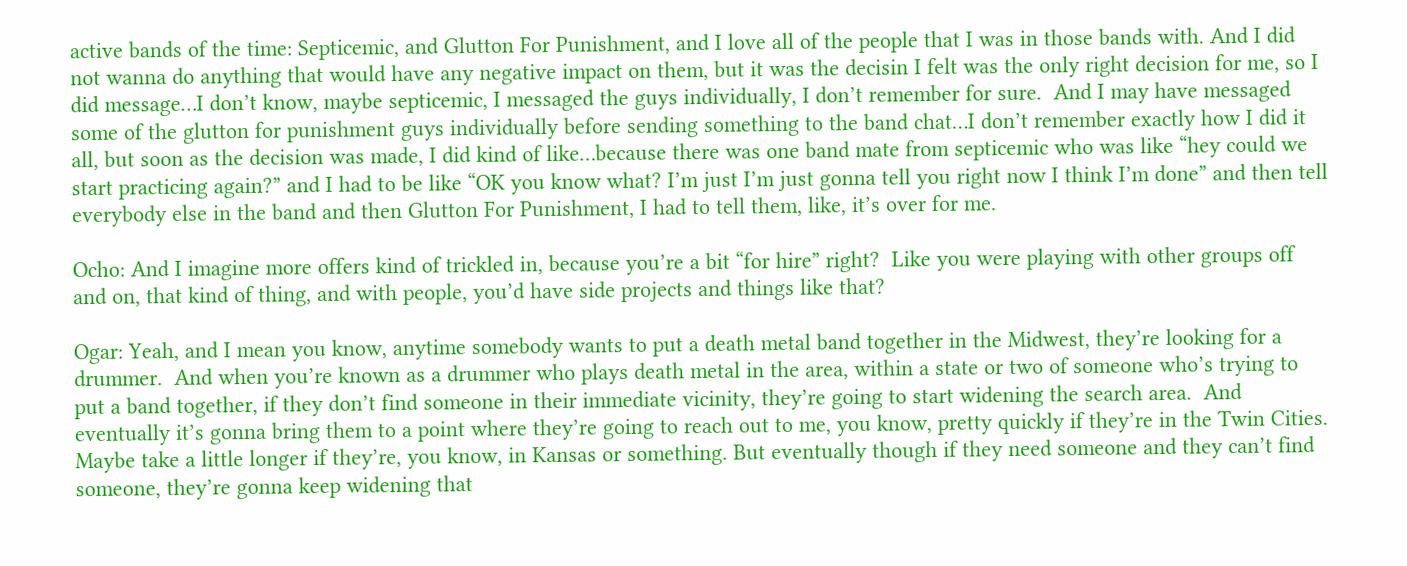active bands of the time: Septicemic, and Glutton For Punishment, and I love all of the people that I was in those bands with. And I did not wanna do anything that would have any negative impact on them, but it was the decisin I felt was the only right decision for me, so I did message…I don’t know, maybe septicemic, I messaged the guys individually, I don’t remember for sure.  And I may have messaged some of the glutton for punishment guys individually before sending something to the band chat…I don’t remember exactly how I did it all, but soon as the decision was made, I did kind of like…because there was one band mate from septicemic who was like “hey could we start practicing again?” and I had to be like “OK you know what? I’m just I’m just gonna tell you right now I think I’m done” and then tell everybody else in the band and then Glutton For Punishment, I had to tell them, like, it’s over for me.

Ocho: And I imagine more offers kind of trickled in, because you’re a bit “for hire” right?  Like you were playing with other groups off and on, that kind of thing, and with people, you’d have side projects and things like that?

Ogar: Yeah, and I mean you know, anytime somebody wants to put a death metal band together in the Midwest, they’re looking for a drummer.  And when you’re known as a drummer who plays death metal in the area, within a state or two of someone who’s trying to put a band together, if they don’t find someone in their immediate vicinity, they’re going to start widening the search area.  And eventually it’s gonna bring them to a point where they’re going to reach out to me, you know, pretty quickly if they’re in the Twin Cities.  Maybe take a little longer if they’re, you know, in Kansas or something. But eventually though if they need someone and they can’t find someone, they’re gonna keep widening that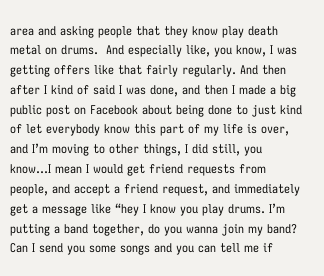area and asking people that they know play death metal on drums.  And especially like, you know, I was getting offers like that fairly regularly. And then after I kind of said I was done, and then I made a big public post on Facebook about being done to just kind of let everybody know this part of my life is over, and I’m moving to other things, I did still, you know…I mean I would get friend requests from people, and accept a friend request, and immediately get a message like “hey I know you play drums. I’m putting a band together, do you wanna join my band?  Can I send you some songs and you can tell me if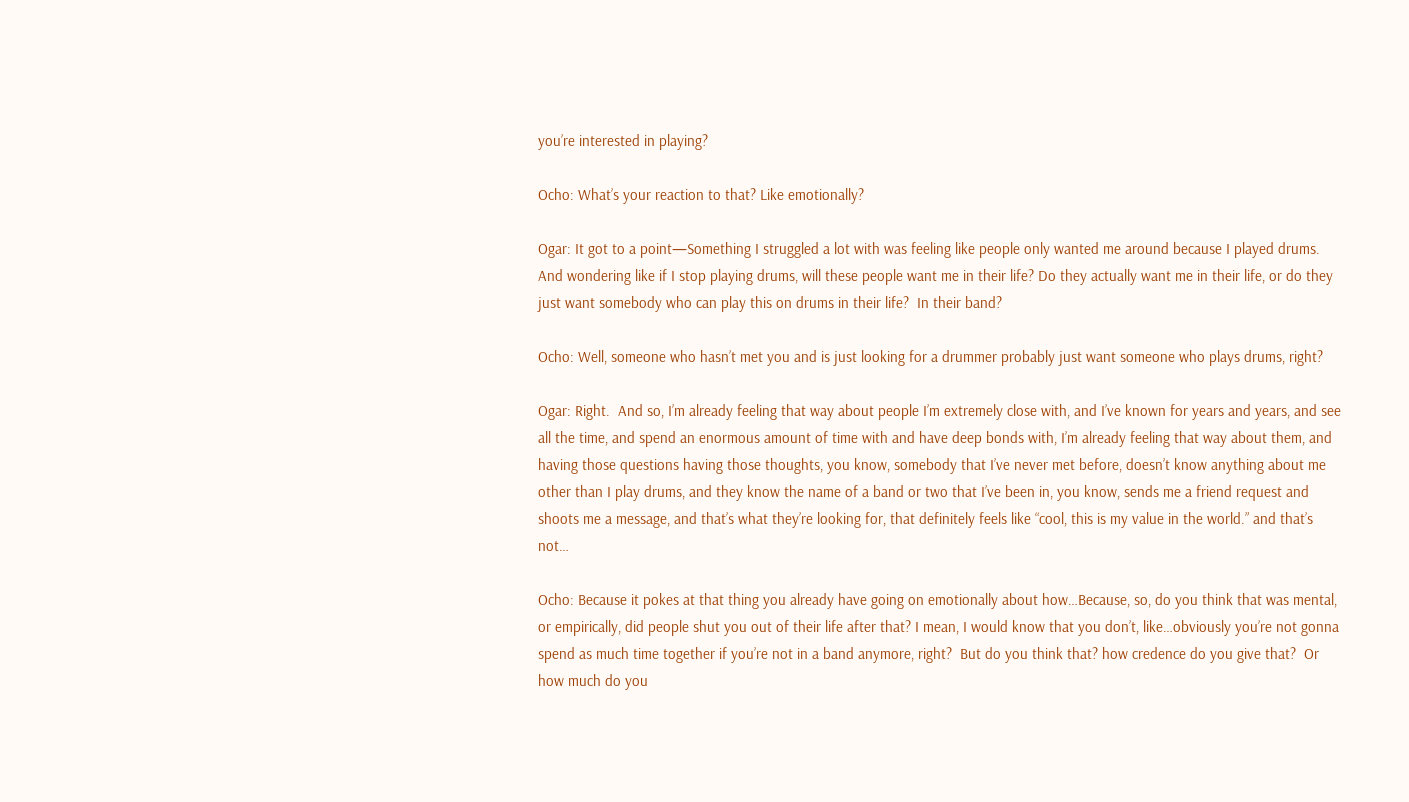you’re interested in playing?

Ocho: What’s your reaction to that? Like emotionally?

Ogar: It got to a point—Something I struggled a lot with was feeling like people only wanted me around because I played drums. And wondering like if I stop playing drums, will these people want me in their life? Do they actually want me in their life, or do they just want somebody who can play this on drums in their life?  In their band?

Ocho: Well, someone who hasn’t met you and is just looking for a drummer probably just want someone who plays drums, right?

Ogar: Right.  And so, I’m already feeling that way about people I’m extremely close with, and I’ve known for years and years, and see all the time, and spend an enormous amount of time with and have deep bonds with, I’m already feeling that way about them, and having those questions having those thoughts, you know, somebody that I’ve never met before, doesn’t know anything about me other than I play drums, and they know the name of a band or two that I’ve been in, you know, sends me a friend request and shoots me a message, and that’s what they’re looking for, that definitely feels like “cool, this is my value in the world.” and that’s not…

Ocho: Because it pokes at that thing you already have going on emotionally about how…Because, so, do you think that was mental, or empirically, did people shut you out of their life after that? I mean, I would know that you don’t, like…obviously you’re not gonna spend as much time together if you’re not in a band anymore, right?  But do you think that? how credence do you give that?  Or how much do you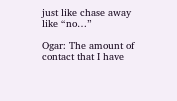just like chase away like “no…”

Ogar: The amount of contact that I have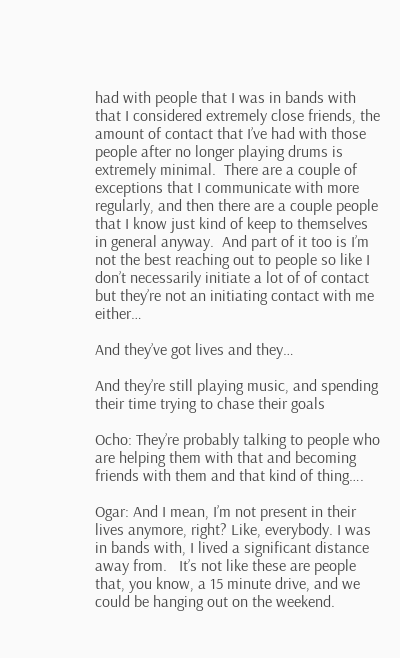had with people that I was in bands with that I considered extremely close friends, the amount of contact that I’ve had with those people after no longer playing drums is extremely minimal.  There are a couple of exceptions that I communicate with more regularly, and then there are a couple people that I know just kind of keep to themselves in general anyway.  And part of it too is I’m not the best reaching out to people so like I don’t necessarily initiate a lot of of contact but they’re not an initiating contact with me either…

And they’ve got lives and they…

And they’re still playing music, and spending their time trying to chase their goals

Ocho: They’re probably talking to people who are helping them with that and becoming friends with them and that kind of thing….

Ogar: And I mean, I’m not present in their lives anymore, right? Like, everybody. I was in bands with, I lived a significant distance away from.   It’s not like these are people that, you know, a 15 minute drive, and we could be hanging out on the weekend.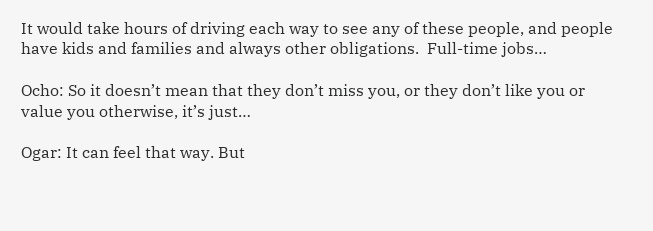It would take hours of driving each way to see any of these people, and people have kids and families and always other obligations.  Full-time jobs…

Ocho: So it doesn’t mean that they don’t miss you, or they don’t like you or value you otherwise, it’s just…

Ogar: It can feel that way. But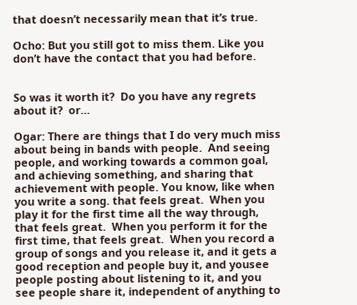that doesn’t necessarily mean that it’s true.

Ocho: But you still got to miss them. Like you don’t have the contact that you had before.


So was it worth it?  Do you have any regrets about it?  or…

Ogar: There are things that I do very much miss about being in bands with people.  And seeing people, and working towards a common goal, and achieving something, and sharing that achievement with people. You know, like when you write a song. that feels great.  When you play it for the first time all the way through, that feels great.  When you perform it for the first time, that feels great.  When you record a group of songs and you release it, and it gets a good reception and people buy it, and yousee people posting about listening to it, and you see people share it, independent of anything to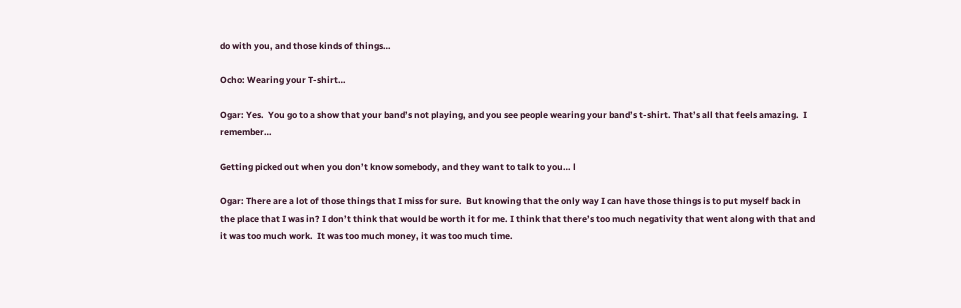do with you, and those kinds of things…

Ocho: Wearing your T-shirt…

Ogar: Yes.  You go to a show that your band’s not playing, and you see people wearing your band’s t-shirt. That’s all that feels amazing.  I remember…

Getting picked out when you don’t know somebody, and they want to talk to you… l

Ogar: There are a lot of those things that I miss for sure.  But knowing that the only way I can have those things is to put myself back in the place that I was in? I don’t think that would be worth it for me. I think that there’s too much negativity that went along with that and it was too much work.  It was too much money, it was too much time.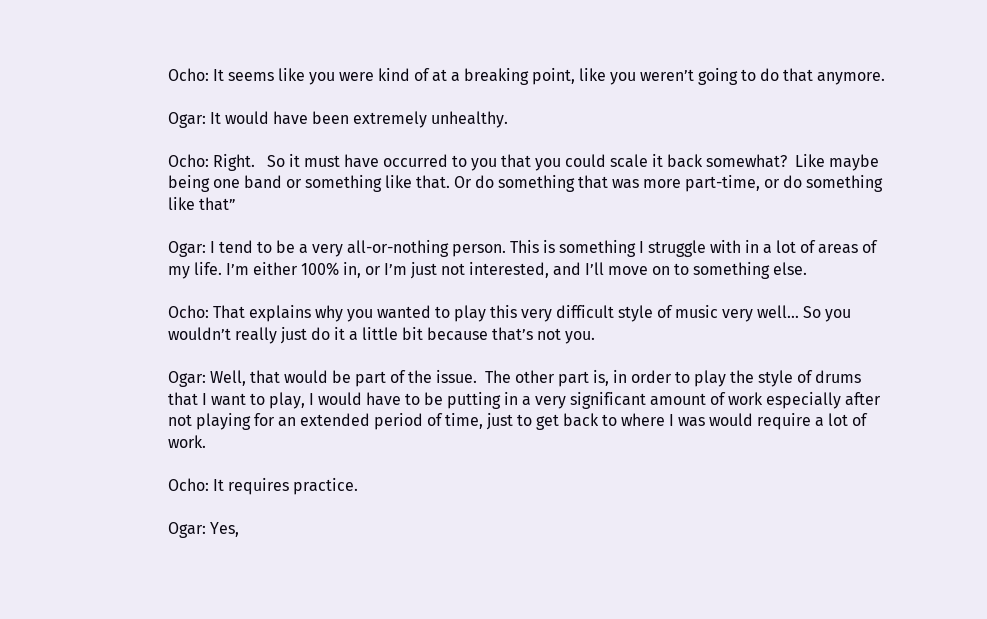Ocho: It seems like you were kind of at a breaking point, like you weren’t going to do that anymore.

Ogar: It would have been extremely unhealthy.

Ocho: Right.   So it must have occurred to you that you could scale it back somewhat?  Like maybe being one band or something like that. Or do something that was more part-time, or do something like that”

Ogar: I tend to be a very all-or-nothing person. This is something I struggle with in a lot of areas of my life. I’m either 100% in, or I’m just not interested, and I’ll move on to something else.

Ocho: That explains why you wanted to play this very difficult style of music very well… So you wouldn’t really just do it a little bit because that’s not you.

Ogar: Well, that would be part of the issue.  The other part is, in order to play the style of drums that I want to play, I would have to be putting in a very significant amount of work especially after not playing for an extended period of time, just to get back to where I was would require a lot of work.

Ocho: It requires practice.

Ogar: Yes,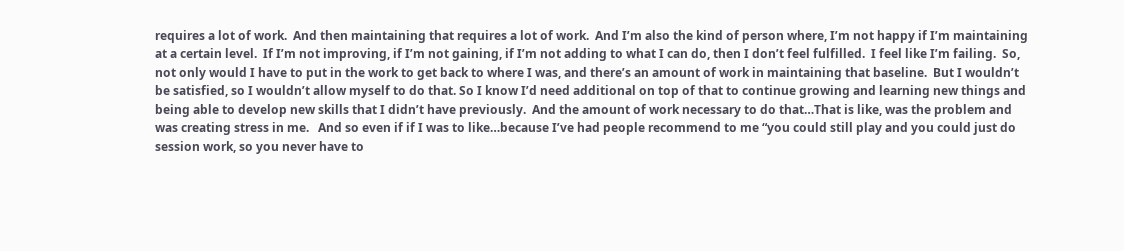requires a lot of work.  And then maintaining that requires a lot of work.  And I’m also the kind of person where, I’m not happy if I’m maintaining at a certain level.  If I’m not improving, if I’m not gaining, if I’m not adding to what I can do, then I don’t feel fulfilled.  I feel like I’m failing.  So, not only would I have to put in the work to get back to where I was, and there’s an amount of work in maintaining that baseline.  But I wouldn’t be satisfied, so I wouldn’t allow myself to do that. So I know I’d need additional on top of that to continue growing and learning new things and being able to develop new skills that I didn’t have previously.  And the amount of work necessary to do that…That is like, was the problem and was creating stress in me.   And so even if if I was to like…because I’ve had people recommend to me “you could still play and you could just do session work, so you never have to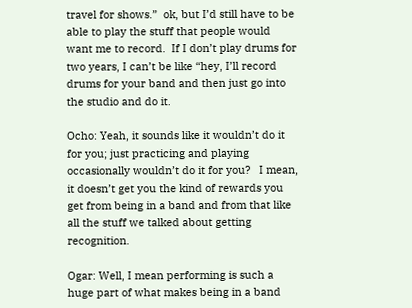travel for shows.”  ok, but I’d still have to be able to play the stuff that people would want me to record.  If I don’t play drums for two years, I can’t be like “hey, I’ll record drums for your band and then just go into the studio and do it.

Ocho: Yeah, it sounds like it wouldn’t do it for you; just practicing and playing occasionally wouldn’t do it for you?   I mean, it doesn’t get you the kind of rewards you get from being in a band and from that like all the stuff we talked about getting recognition.

Ogar: Well, I mean performing is such a huge part of what makes being in a band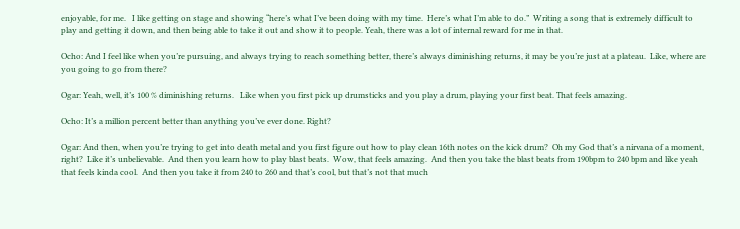enjoyable, for me.   I like getting on stage and showing “here’s what I’ve been doing with my time.  Here’s what I’m able to do.”  Writing a song that is extremely difficult to play and getting it down, and then being able to take it out and show it to people. Yeah, there was a lot of internal reward for me in that.

Ocho: And I feel like when you’re pursuing, and always trying to reach something better, there’s always diminishing returns, it may be you’re just at a plateau.  Like, where are you going to go from there?

Ogar: Yeah, well, it’s 100 % diminishing returns.   Like when you first pick up drumsticks and you play a drum, playing your first beat. That feels amazing.

Ocho: It’s a million percent better than anything you’ve ever done. Right?

Ogar: And then, when you’re trying to get into death metal and you first figure out how to play clean 16th notes on the kick drum?  Oh my God that’s a nirvana of a moment, right?  Like it’s unbelievable.  And then you learn how to play blast beats.  Wow, that feels amazing.  And then you take the blast beats from 190bpm to 240 bpm and like yeah that feels kinda cool.  And then you take it from 240 to 260 and that’s cool, but that’s not that much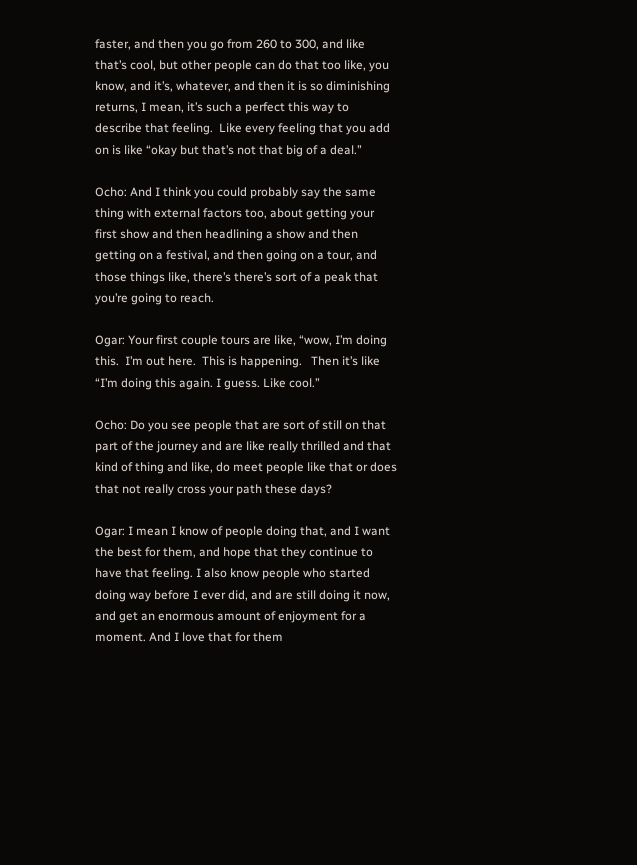faster, and then you go from 260 to 300, and like that’s cool, but other people can do that too like, you know, and it’s, whatever, and then it is so diminishing returns, I mean, it’s such a perfect this way to describe that feeling.  Like every feeling that you add on is like “okay but that’s not that big of a deal.”

Ocho: And I think you could probably say the same thing with external factors too, about getting your first show and then headlining a show and then getting on a festival, and then going on a tour, and those things like, there’s there’s sort of a peak that you’re going to reach.

Ogar: Your first couple tours are like, “wow, I’m doing this.  I’m out here.  This is happening.   Then it’s like “I’m doing this again. I guess. Like cool.”

Ocho: Do you see people that are sort of still on that part of the journey and are like really thrilled and that kind of thing and like, do meet people like that or does that not really cross your path these days?

Ogar: I mean I know of people doing that, and I want the best for them, and hope that they continue to have that feeling. I also know people who started doing way before I ever did, and are still doing it now, and get an enormous amount of enjoyment for a moment. And I love that for them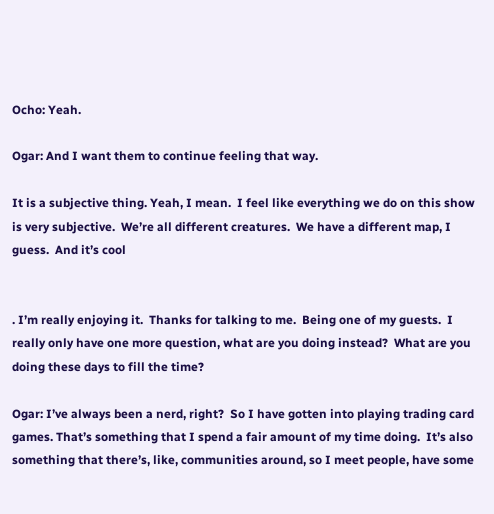Ocho: Yeah.

Ogar: And I want them to continue feeling that way.

It is a subjective thing. Yeah, I mean.  I feel like everything we do on this show is very subjective.  We’re all different creatures.  We have a different map, I guess.  And it’s cool


. I’m really enjoying it.  Thanks for talking to me.  Being one of my guests.  I really only have one more question, what are you doing instead?  What are you doing these days to fill the time?

Ogar: I’ve always been a nerd, right?  So I have gotten into playing trading card games. That’s something that I spend a fair amount of my time doing.  It’s also something that there’s, like, communities around, so I meet people, have some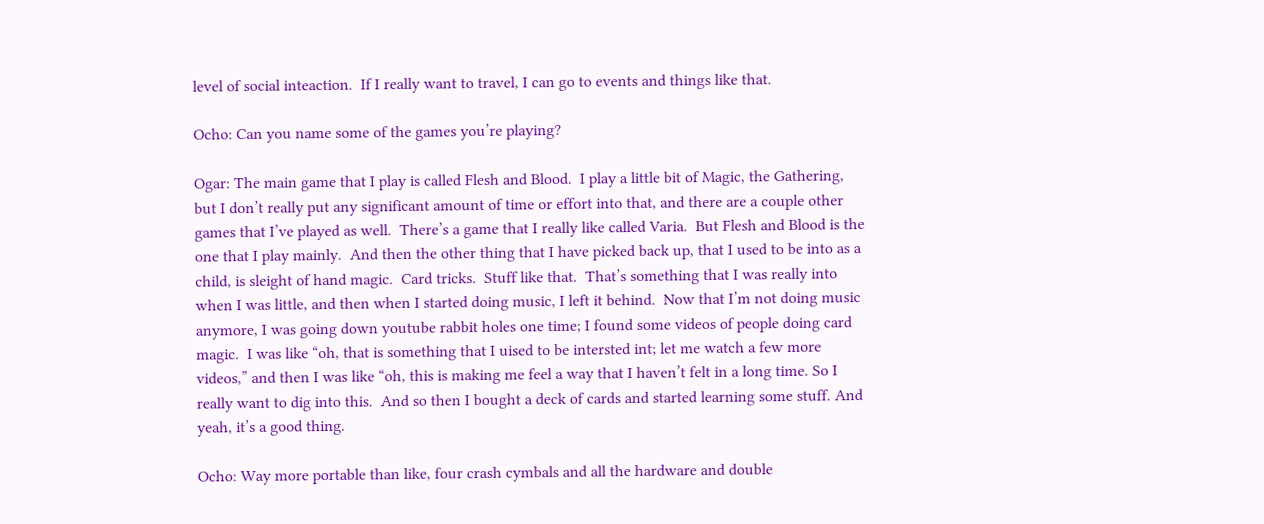level of social inteaction.  If I really want to travel, I can go to events and things like that.

Ocho: Can you name some of the games you’re playing?

Ogar: The main game that I play is called Flesh and Blood.  I play a little bit of Magic, the Gathering, but I don’t really put any significant amount of time or effort into that, and there are a couple other games that I’ve played as well.  There’s a game that I really like called Varia.  But Flesh and Blood is the one that I play mainly.  And then the other thing that I have picked back up, that I used to be into as a child, is sleight of hand magic.  Card tricks.  Stuff like that.  That’s something that I was really into when I was little, and then when I started doing music, I left it behind.  Now that I’m not doing music anymore, I was going down youtube rabbit holes one time; I found some videos of people doing card magic.  I was like “oh, that is something that I uised to be intersted int; let me watch a few more videos,” and then I was like “oh, this is making me feel a way that I haven’t felt in a long time. So I really want to dig into this.  And so then I bought a deck of cards and started learning some stuff. And yeah, it’s a good thing.

Ocho: Way more portable than like, four crash cymbals and all the hardware and double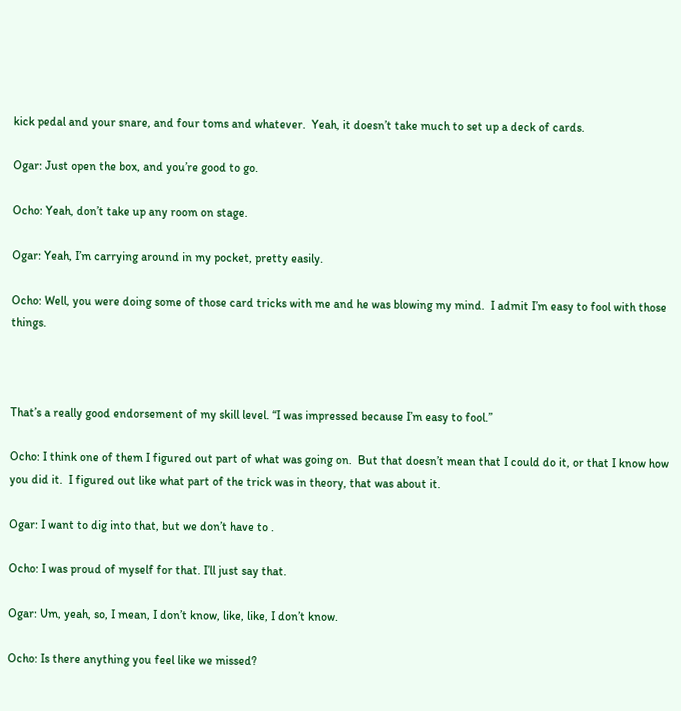kick pedal and your snare, and four toms and whatever.  Yeah, it doesn’t take much to set up a deck of cards.

Ogar: Just open the box, and you’re good to go.

Ocho: Yeah, don’t take up any room on stage.

Ogar: Yeah, I’m carrying around in my pocket, pretty easily.

Ocho: Well, you were doing some of those card tricks with me and he was blowing my mind.  I admit I’m easy to fool with those things.



That’s a really good endorsement of my skill level. “I was impressed because I’m easy to fool.”

Ocho: I think one of them I figured out part of what was going on.  But that doesn’t mean that I could do it, or that I know how you did it.  I figured out like what part of the trick was in theory, that was about it.

Ogar: I want to dig into that, but we don’t have to .

Ocho: I was proud of myself for that. I’ll just say that.

Ogar: Um, yeah, so, I mean, I don’t know, like, like, I don’t know.

Ocho: Is there anything you feel like we missed?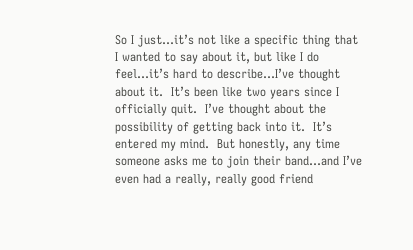So I just…it’s not like a specific thing that I wanted to say about it, but like I do feel…it’s hard to describe…I’ve thought about it.  It’s been like two years since I officially quit.  I’ve thought about the possibility of getting back into it.  It’s entered my mind.  But honestly, any time someone asks me to join their band…and I’ve even had a really, really good friend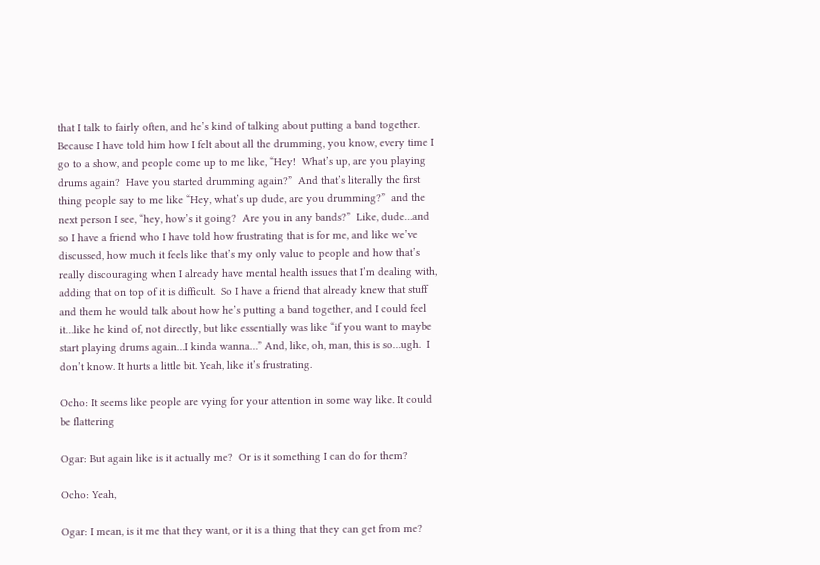that I talk to fairly often, and he’s kind of talking about putting a band together.  Because I have told him how I felt about all the drumming, you know, every time I go to a show, and people come up to me like, “Hey!  What’s up, are you playing drums again?  Have you started drumming again?”  And that’s literally the first thing people say to me like “Hey, what’s up dude, are you drumming?”  and the next person I see, “hey, how’s it going?  Are you in any bands?”  Like, dude…and so I have a friend who I have told how frustrating that is for me, and like we’ve discussed, how much it feels like that’s my only value to people and how that’s really discouraging when I already have mental health issues that I’m dealing with, adding that on top of it is difficult.  So I have a friend that already knew that stuff and them he would talk about how he’s putting a band together, and I could feel it…like he kind of, not directly, but like essentially was like “if you want to maybe start playing drums again…I kinda wanna…” And, like, oh, man, this is so…ugh.  I don’t know. It hurts a little bit. Yeah, like it’s frustrating.

Ocho: It seems like people are vying for your attention in some way like. It could be flattering

Ogar: But again like is it actually me?  Or is it something I can do for them?

Ocho: Yeah,

Ogar: I mean, is it me that they want, or it is a thing that they can get from me?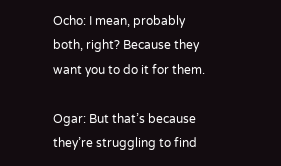Ocho: I mean, probably both, right? Because they want you to do it for them.

Ogar: But that’s because they’re struggling to find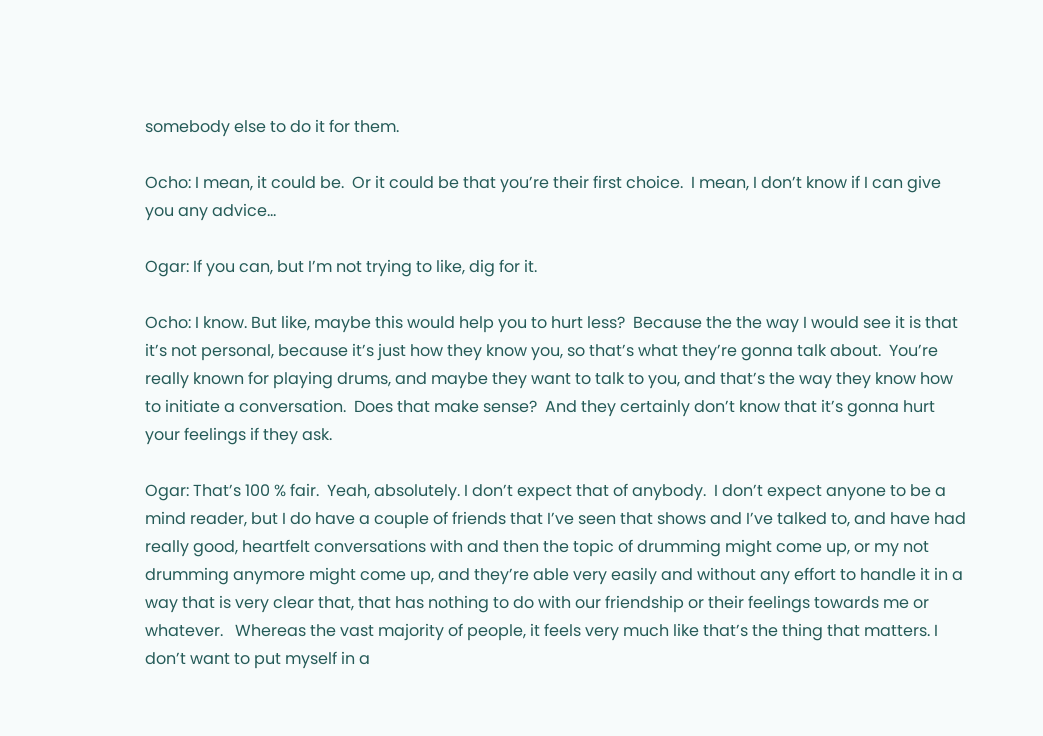somebody else to do it for them.

Ocho: I mean, it could be.  Or it could be that you’re their first choice.  I mean, I don’t know if I can give you any advice…

Ogar: If you can, but I’m not trying to like, dig for it.

Ocho: I know. But like, maybe this would help you to hurt less?  Because the the way I would see it is that it’s not personal, because it’s just how they know you, so that’s what they’re gonna talk about.  You’re really known for playing drums, and maybe they want to talk to you, and that’s the way they know how to initiate a conversation.  Does that make sense?  And they certainly don’t know that it’s gonna hurt your feelings if they ask.

Ogar: That’s 100 % fair.  Yeah, absolutely. I don’t expect that of anybody.  I don’t expect anyone to be a mind reader, but I do have a couple of friends that I’ve seen that shows and I’ve talked to, and have had really good, heartfelt conversations with and then the topic of drumming might come up, or my not drumming anymore might come up, and they’re able very easily and without any effort to handle it in a way that is very clear that, that has nothing to do with our friendship or their feelings towards me or whatever.   Whereas the vast majority of people, it feels very much like that’s the thing that matters. I don’t want to put myself in a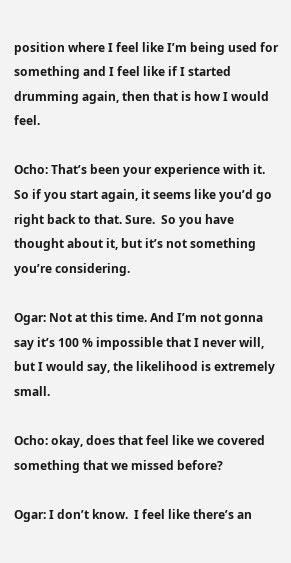position where I feel like I’m being used for something and I feel like if I started drumming again, then that is how I would feel.

Ocho: That’s been your experience with it. So if you start again, it seems like you’d go right back to that. Sure.  So you have thought about it, but it’s not something you’re considering.

Ogar: Not at this time. And I’m not gonna say it’s 100 % impossible that I never will, but I would say, the likelihood is extremely small.

Ocho: okay, does that feel like we covered something that we missed before?

Ogar: I don’t know.  I feel like there’s an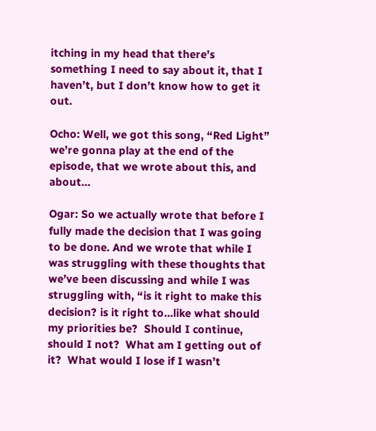itching in my head that there’s something I need to say about it, that I haven’t, but I don’t know how to get it out.

Ocho: Well, we got this song, “Red Light” we’re gonna play at the end of the episode, that we wrote about this, and about…

Ogar: So we actually wrote that before I fully made the decision that I was going to be done. And we wrote that while I was struggling with these thoughts that we’ve been discussing and while I was struggling with, “is it right to make this decision? is it right to…like what should my priorities be?  Should I continue, should I not?  What am I getting out of it?  What would I lose if I wasn’t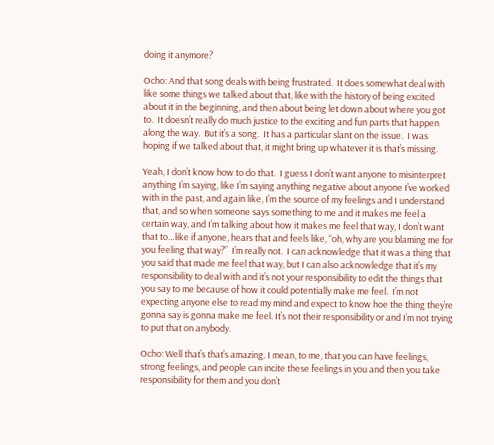doing it anymore?

Ocho: And that song deals with being frustrated.  It does somewhat deal with like some things we talked about that, like with the history of being excited about it in the beginning, and then about being let down about where you got to.  It doesn’t really do much justice to the exciting and fun parts that happen along the way.  But it’s a song.  It has a particular slant on the issue.  I was hoping if we talked about that, it might bring up whatever it is that’s missing.

Yeah, I don’t know how to do that.  I guess I don’t want anyone to misinterpret anything I’m saying, like I’m saying anything negative about anyone I’ve worked with in the past, and again like, I’m the source of my feelings and I understand that, and so when someone says something to me and it makes me feel a certain way, and I’m talking about how it makes me feel that way, I don’t want that to…like if anyone, hears that and feels like, “oh, why are you blaming me for you feeling that way?”  I’m really not.  I can acknowledge that it was a thing that you said that made me feel that way, but I can also acknowledge that it’s my responsibility to deal with and it’s not your responsibility to edit the things that you say to me because of how it could potentially make me feel.  I’m not expecting anyone else to read my mind and expect to know hoe the thing they’re gonna say is gonna make me feel. It’s not their responsibility or and I’m not trying to put that on anybody.

Ocho: Well that’s that’s amazing. I mean, to me, that you can have feelings, strong feelings, and people can incite these feelings in you and then you take responsibility for them and you don’t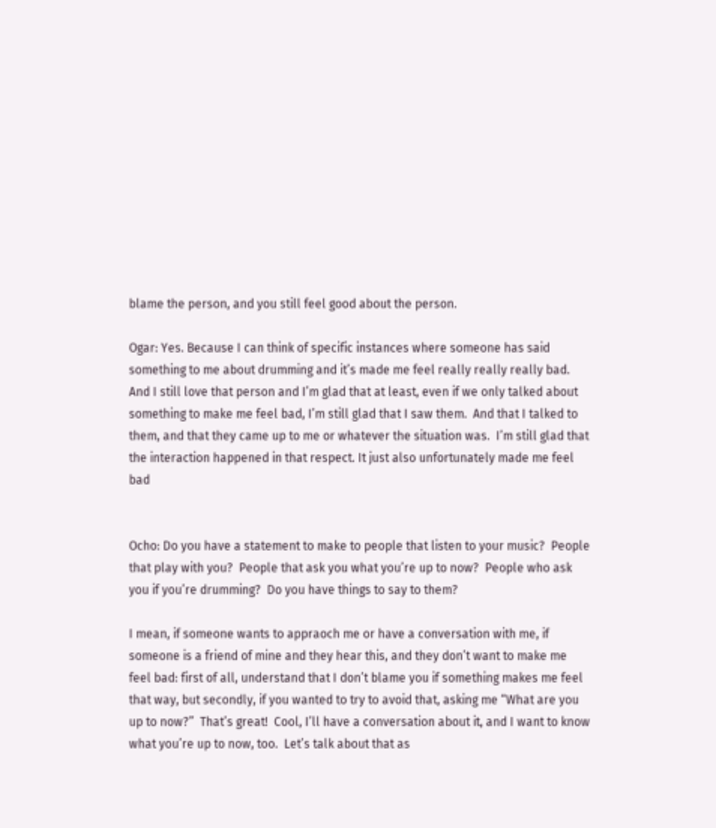blame the person, and you still feel good about the person.

Ogar: Yes. Because I can think of specific instances where someone has said something to me about drumming and it’s made me feel really really really bad.  And I still love that person and I’m glad that at least, even if we only talked about something to make me feel bad, I’m still glad that I saw them.  And that I talked to them, and that they came up to me or whatever the situation was.  I’m still glad that the interaction happened in that respect. It just also unfortunately made me feel bad


Ocho: Do you have a statement to make to people that listen to your music?  People that play with you?  People that ask you what you’re up to now?  People who ask you if you’re drumming?  Do you have things to say to them?

I mean, if someone wants to appraoch me or have a conversation with me, if someone is a friend of mine and they hear this, and they don’t want to make me feel bad: first of all, understand that I don’t blame you if something makes me feel that way, but secondly, if you wanted to try to avoid that, asking me “What are you up to now?”  That’s great!  Cool, I’ll have a conversation about it, and I want to know what you’re up to now, too.  Let’s talk about that as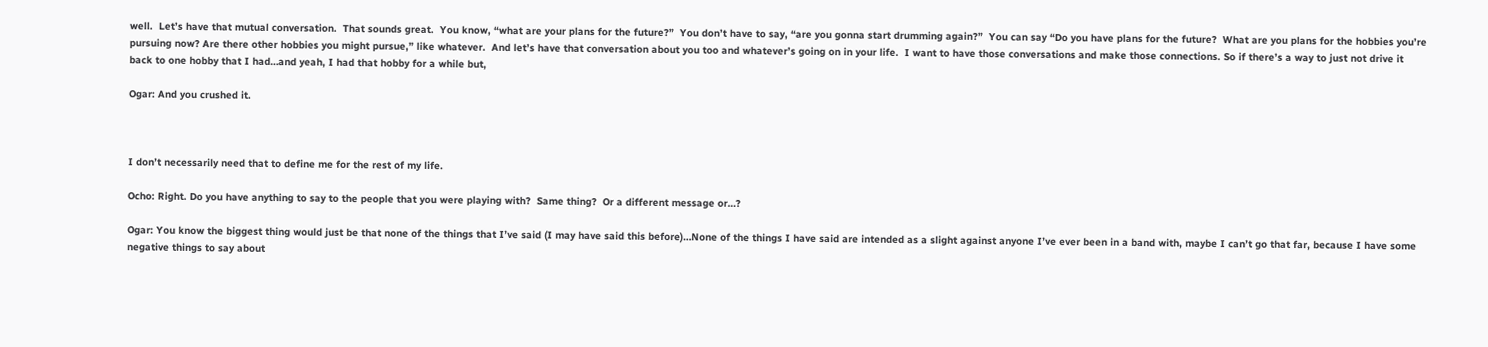well.  Let’s have that mutual conversation.  That sounds great.  You know, “what are your plans for the future?”  You don’t have to say, “are you gonna start drumming again?”  You can say “Do you have plans for the future?  What are you plans for the hobbies you’re pursuing now? Are there other hobbies you might pursue,” like whatever.  And let’s have that conversation about you too and whatever’s going on in your life.  I want to have those conversations and make those connections. So if there’s a way to just not drive it back to one hobby that I had…and yeah, I had that hobby for a while but,

Ogar: And you crushed it.



I don’t necessarily need that to define me for the rest of my life.

Ocho: Right. Do you have anything to say to the people that you were playing with?  Same thing?  Or a different message or…?

Ogar: You know the biggest thing would just be that none of the things that I’ve said (I may have said this before)…None of the things I have said are intended as a slight against anyone I’ve ever been in a band with, maybe I can’t go that far, because I have some negative things to say about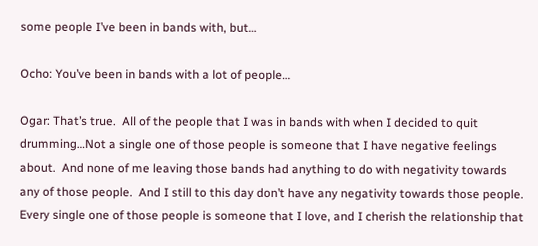some people I’ve been in bands with, but…

Ocho: You’ve been in bands with a lot of people…

Ogar: That’s true.  All of the people that I was in bands with when I decided to quit drumming…Not a single one of those people is someone that I have negative feelings about.  And none of me leaving those bands had anything to do with negativity towards any of those people.  And I still to this day don’t have any negativity towards those people.  Every single one of those people is someone that I love, and I cherish the relationship that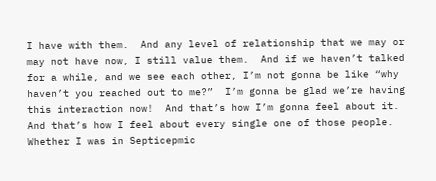I have with them.  And any level of relationship that we may or may not have now, I still value them.  And if we haven’t talked for a while, and we see each other, I’m not gonna be like “why haven’t you reached out to me?”  I’m gonna be glad we’re having this interaction now!  And that’s how I’m gonna feel about it.  And that’s how I feel about every single one of those people.  Whether I was in Septicepmic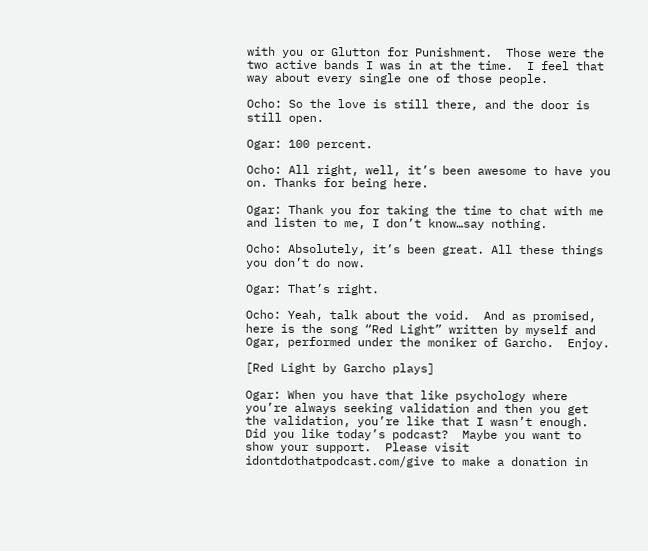with you or Glutton for Punishment.  Those were the two active bands I was in at the time.  I feel that way about every single one of those people.

Ocho: So the love is still there, and the door is still open.

Ogar: 100 percent.

Ocho: All right, well, it’s been awesome to have you on. Thanks for being here.

Ogar: Thank you for taking the time to chat with me and listen to me, I don’t know…say nothing.

Ocho: Absolutely, it’s been great. All these things you don’t do now.

Ogar: That’s right.

Ocho: Yeah, talk about the void.  And as promised, here is the song “Red Light” written by myself and Ogar, performed under the moniker of Garcho.  Enjoy.

[Red Light by Garcho plays]

Ogar: When you have that like psychology where you’re always seeking validation and then you get the validation, you’re like that I wasn’t enough.
Did you like today’s podcast?  Maybe you want to show your support.  Please visit idontdothatpodcast.com/give to make a donation in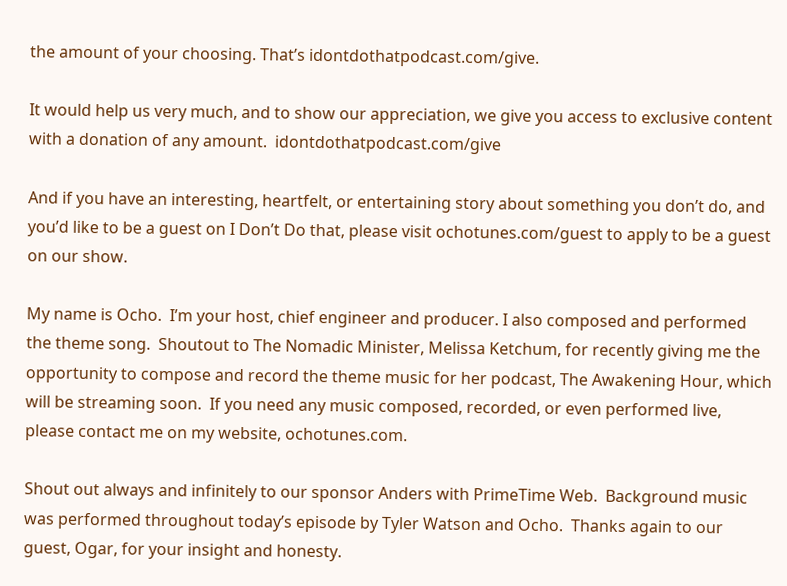the amount of your choosing. That’s idontdothatpodcast.com/give.

It would help us very much, and to show our appreciation, we give you access to exclusive content with a donation of any amount.  idontdothatpodcast.com/give

And if you have an interesting, heartfelt, or entertaining story about something you don’t do, and you’d like to be a guest on I Don’t Do that, please visit ochotunes.com/guest to apply to be a guest on our show.

My name is Ocho.  I’m your host, chief engineer and producer. I also composed and performed the theme song.  Shoutout to The Nomadic Minister, Melissa Ketchum, for recently giving me the opportunity to compose and record the theme music for her podcast, The Awakening Hour, which will be streaming soon.  If you need any music composed, recorded, or even performed live, please contact me on my website, ochotunes.com.

Shout out always and infinitely to our sponsor Anders with PrimeTime Web.  Background music was performed throughout today’s episode by Tyler Watson and Ocho.  Thanks again to our guest, Ogar, for your insight and honesty.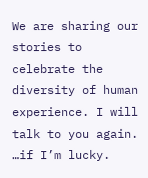We are sharing our stories to celebrate the diversity of human experience. I will talk to you again. …if I’m lucky.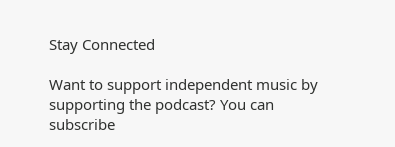Stay Connected

Want to support independent music by supporting the podcast? You can subscribe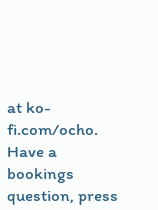at ko-fi.com/ocho. Have a bookings question, press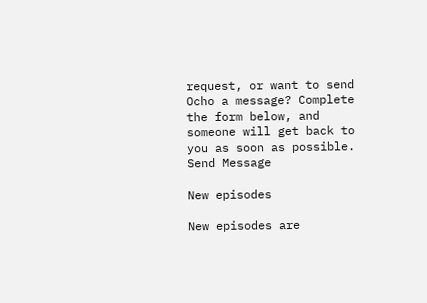request, or want to send Ocho a message? Complete the form below, and someone will get back to you as soon as possible.
Send Message

New episodes

New episodes are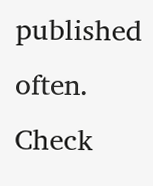published often. Check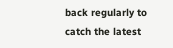back regularly to catch the latest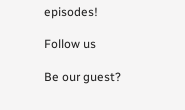episodes!

Follow us

Be our guest?